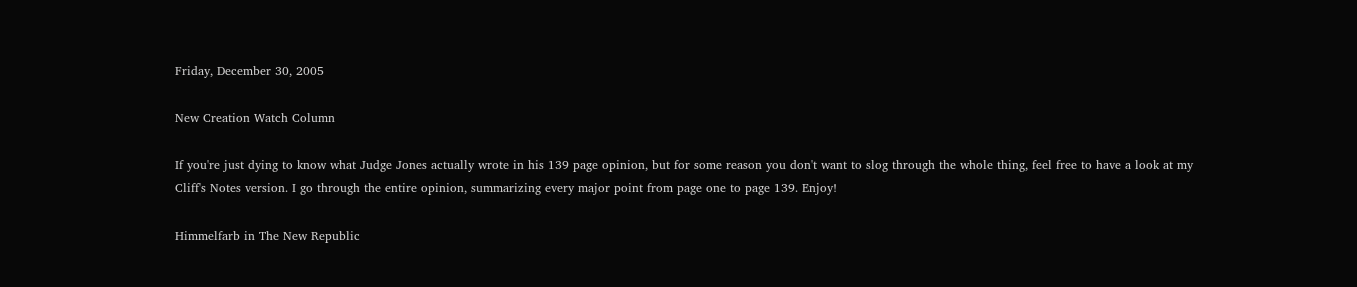Friday, December 30, 2005

New Creation Watch Column

If you're just dying to know what Judge Jones actually wrote in his 139 page opinion, but for some reason you don't want to slog through the whole thing, feel free to have a look at my Cliff's Notes version. I go through the entire opinion, summarizing every major point from page one to page 139. Enjoy!

Himmelfarb in The New Republic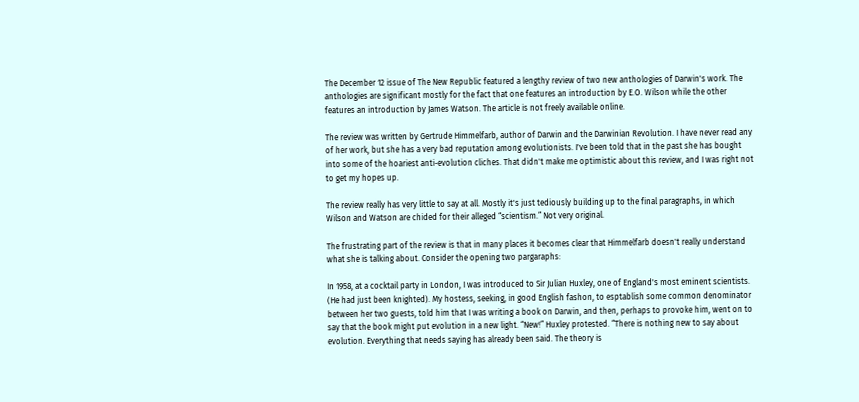The December 12 issue of The New Republic featured a lengthy review of two new anthologies of Darwin's work. The anthologies are significant mostly for the fact that one features an introduction by E.O. Wilson while the other features an introduction by James Watson. The article is not freely available online.

The review was written by Gertrude Himmelfarb, author of Darwin and the Darwinian Revolution. I have never read any of her work, but she has a very bad reputation among evolutionists. I've been told that in the past she has bought into some of the hoariest anti-evolution cliches. That didn't make me optimistic about this review, and I was right not to get my hopes up.

The review really has very little to say at all. Mostly it's just tediously building up to the final paragraphs, in which Wilson and Watson are chided for their alleged “scientism.” Not very original.

The frustrating part of the review is that in many places it becomes clear that Himmelfarb doesn't really understand what she is talking about. Consider the opening two pargaraphs:

In 1958, at a cocktail party in London, I was introduced to Sir Julian Huxley, one of England's most eminent scientists. (He had just been knighted). My hostess, seeking, in good English fashon, to esptablish some common denominator between her two guests, told him that I was writing a book on Darwin, and then, perhaps to provoke him, went on to say that the book might put evolution in a new light. “New!” Huxley protested. “There is nothing new to say about evolution. Everything that needs saying has already been said. The theory is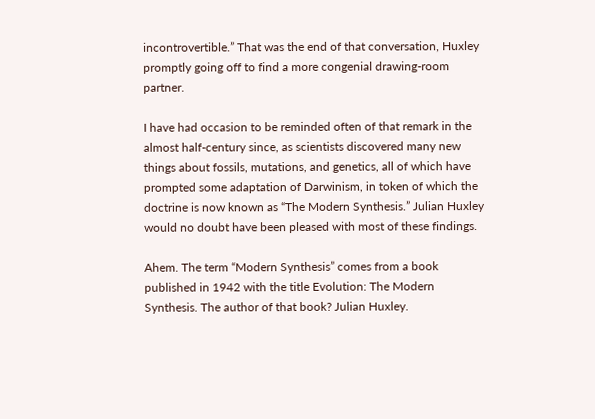incontrovertible.” That was the end of that conversation, Huxley promptly going off to find a more congenial drawing-room partner.

I have had occasion to be reminded often of that remark in the almost half-century since, as scientists discovered many new things about fossils, mutations, and genetics, all of which have prompted some adaptation of Darwinism, in token of which the doctrine is now known as “The Modern Synthesis.” Julian Huxley would no doubt have been pleased with most of these findings.

Ahem. The term “Modern Synthesis” comes from a book published in 1942 with the title Evolution: The Modern Synthesis. The author of that book? Julian Huxley.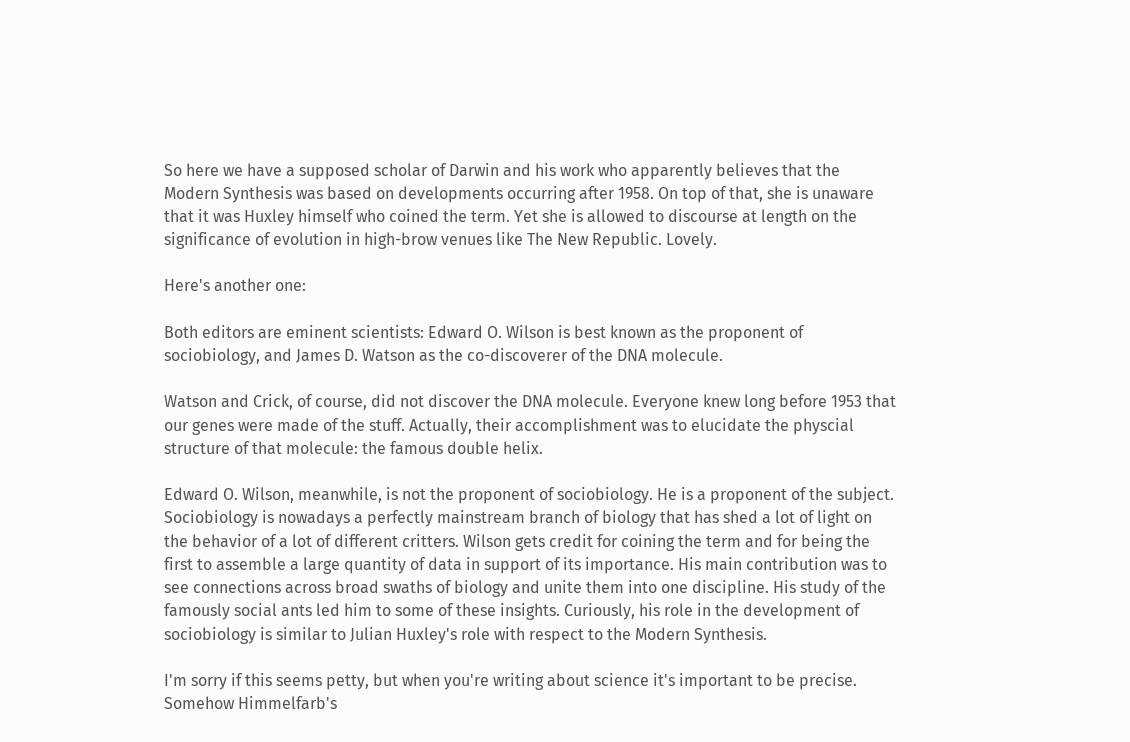So here we have a supposed scholar of Darwin and his work who apparently believes that the Modern Synthesis was based on developments occurring after 1958. On top of that, she is unaware that it was Huxley himself who coined the term. Yet she is allowed to discourse at length on the significance of evolution in high-brow venues like The New Republic. Lovely.

Here's another one:

Both editors are eminent scientists: Edward O. Wilson is best known as the proponent of sociobiology, and James D. Watson as the co-discoverer of the DNA molecule.

Watson and Crick, of course, did not discover the DNA molecule. Everyone knew long before 1953 that our genes were made of the stuff. Actually, their accomplishment was to elucidate the physcial structure of that molecule: the famous double helix.

Edward O. Wilson, meanwhile, is not the proponent of sociobiology. He is a proponent of the subject. Sociobiology is nowadays a perfectly mainstream branch of biology that has shed a lot of light on the behavior of a lot of different critters. Wilson gets credit for coining the term and for being the first to assemble a large quantity of data in support of its importance. His main contribution was to see connections across broad swaths of biology and unite them into one discipline. His study of the famously social ants led him to some of these insights. Curiously, his role in the development of sociobiology is similar to Julian Huxley's role with respect to the Modern Synthesis.

I'm sorry if this seems petty, but when you're writing about science it's important to be precise. Somehow Himmelfarb's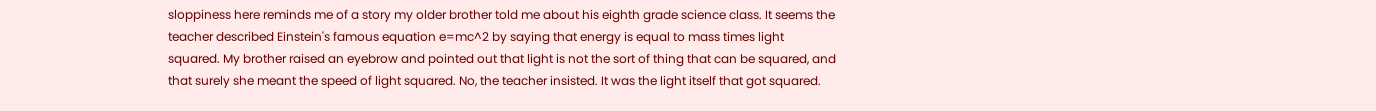sloppiness here reminds me of a story my older brother told me about his eighth grade science class. It seems the teacher described Einstein's famous equation e=mc^2 by saying that energy is equal to mass times light squared. My brother raised an eyebrow and pointed out that light is not the sort of thing that can be squared, and that surely she meant the speed of light squared. No, the teacher insisted. It was the light itself that got squared.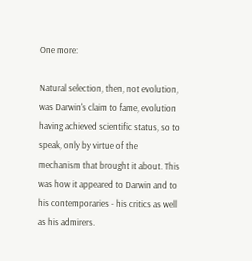One more:

Natural selection, then, not evolution, was Darwin's claim to fame, evolution having achieved scientific status, so to speak, only by virtue of the mechanism that brought it about. This was how it appeared to Darwin and to his contemporaries - his critics as well as his admirers.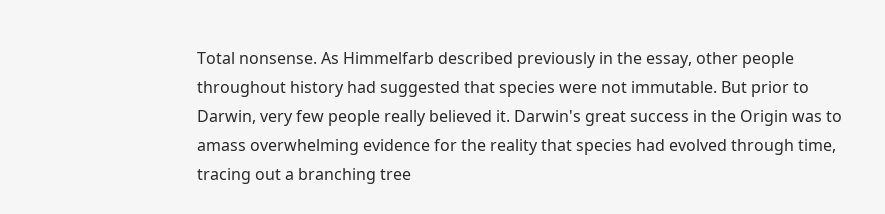Total nonsense. As Himmelfarb described previously in the essay, other people throughout history had suggested that species were not immutable. But prior to Darwin, very few people really believed it. Darwin's great success in the Origin was to amass overwhelming evidence for the reality that species had evolved through time, tracing out a branching tree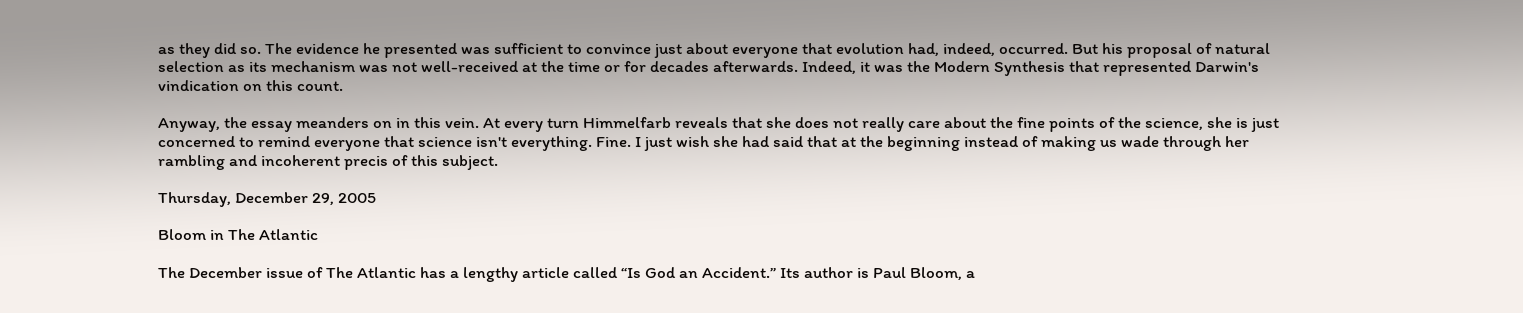as they did so. The evidence he presented was sufficient to convince just about everyone that evolution had, indeed, occurred. But his proposal of natural selection as its mechanism was not well-received at the time or for decades afterwards. Indeed, it was the Modern Synthesis that represented Darwin's vindication on this count.

Anyway, the essay meanders on in this vein. At every turn Himmelfarb reveals that she does not really care about the fine points of the science, she is just concerned to remind everyone that science isn't everything. Fine. I just wish she had said that at the beginning instead of making us wade through her rambling and incoherent precis of this subject.

Thursday, December 29, 2005

Bloom in The Atlantic

The December issue of The Atlantic has a lengthy article called “Is God an Accident.” Its author is Paul Bloom, a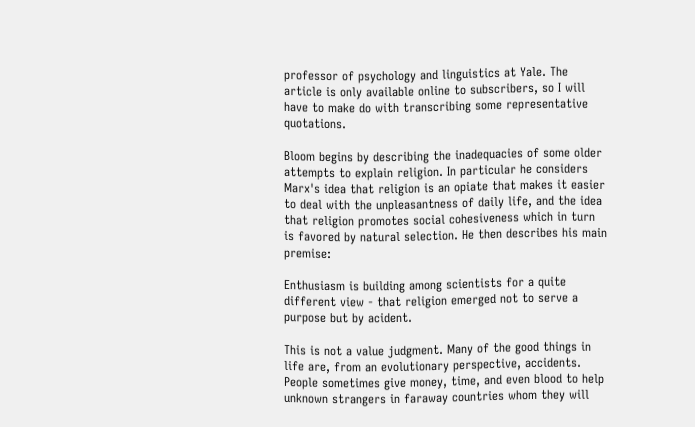professor of psychology and linguistics at Yale. The article is only available online to subscribers, so I will have to make do with transcribing some representative quotations.

Bloom begins by describing the inadequacies of some older attempts to explain religion. In particular he considers Marx's idea that religion is an opiate that makes it easier to deal with the unpleasantness of daily life, and the idea that religion promotes social cohesiveness which in turn is favored by natural selection. He then describes his main premise:

Enthusiasm is building among scientists for a quite different view - that religion emerged not to serve a purpose but by acident.

This is not a value judgment. Many of the good things in life are, from an evolutionary perspective, accidents. People sometimes give money, time, and even blood to help unknown strangers in faraway countries whom they will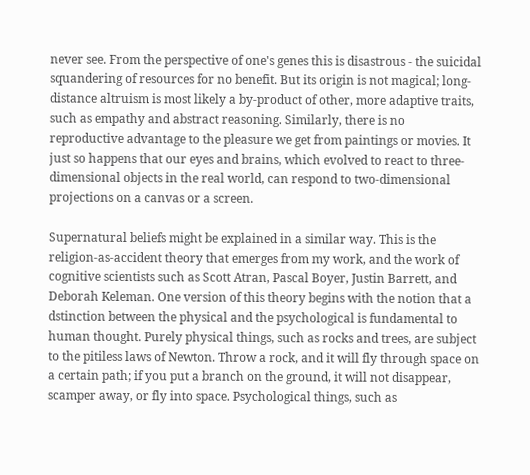never see. From the perspective of one's genes this is disastrous - the suicidal squandering of resources for no benefit. But its origin is not magical; long-distance altruism is most likely a by-product of other, more adaptive traits, such as empathy and abstract reasoning. Similarly, there is no reproductive advantage to the pleasure we get from paintings or movies. It just so happens that our eyes and brains, which evolved to react to three-dimensional objects in the real world, can respond to two-dimensional projections on a canvas or a screen.

Supernatural beliefs might be explained in a similar way. This is the religion-as-accident theory that emerges from my work, and the work of cognitive scientists such as Scott Atran, Pascal Boyer, Justin Barrett, and Deborah Keleman. One version of this theory begins with the notion that a dstinction between the physical and the psychological is fundamental to human thought. Purely physical things, such as rocks and trees, are subject to the pitiless laws of Newton. Throw a rock, and it will fly through space on a certain path; if you put a branch on the ground, it will not disappear, scamper away, or fly into space. Psychological things, such as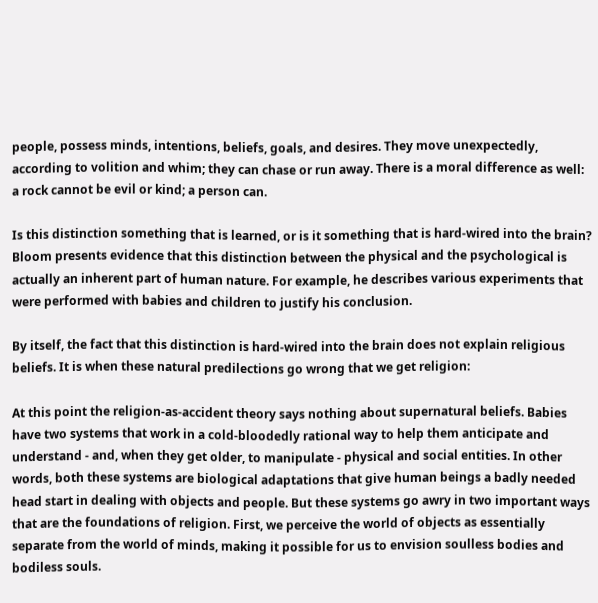people, possess minds, intentions, beliefs, goals, and desires. They move unexpectedly, according to volition and whim; they can chase or run away. There is a moral difference as well: a rock cannot be evil or kind; a person can.

Is this distinction something that is learned, or is it something that is hard-wired into the brain? Bloom presents evidence that this distinction between the physical and the psychological is actually an inherent part of human nature. For example, he describes various experiments that were performed with babies and children to justify his conclusion.

By itself, the fact that this distinction is hard-wired into the brain does not explain religious beliefs. It is when these natural predilections go wrong that we get religion:

At this point the religion-as-accident theory says nothing about supernatural beliefs. Babies have two systems that work in a cold-bloodedly rational way to help them anticipate and understand - and, when they get older, to manipulate - physical and social entities. In other words, both these systems are biological adaptations that give human beings a badly needed head start in dealing with objects and people. But these systems go awry in two important ways that are the foundations of religion. First, we perceive the world of objects as essentially separate from the world of minds, making it possible for us to envision soulless bodies and bodiless souls.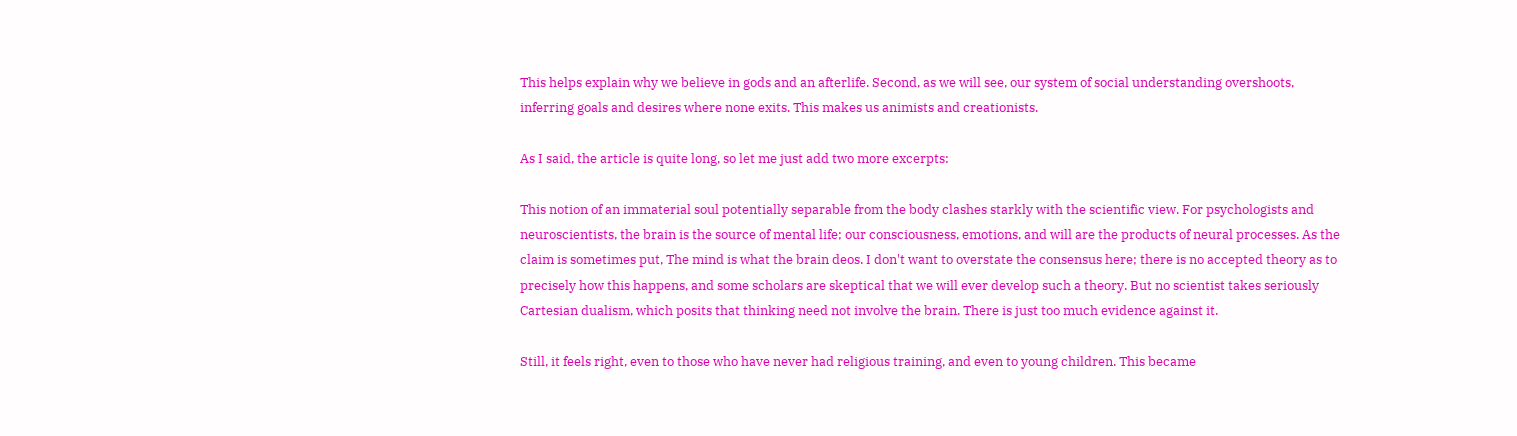This helps explain why we believe in gods and an afterlife. Second, as we will see, our system of social understanding overshoots, inferring goals and desires where none exits. This makes us animists and creationists.

As I said, the article is quite long, so let me just add two more excerpts:

This notion of an immaterial soul potentially separable from the body clashes starkly with the scientific view. For psychologists and neuroscientists, the brain is the source of mental life; our consciousness, emotions, and will are the products of neural processes. As the claim is sometimes put, The mind is what the brain deos. I don't want to overstate the consensus here; there is no accepted theory as to precisely how this happens, and some scholars are skeptical that we will ever develop such a theory. But no scientist takes seriously Cartesian dualism, which posits that thinking need not involve the brain. There is just too much evidence against it.

Still, it feels right, even to those who have never had religious training, and even to young children. This became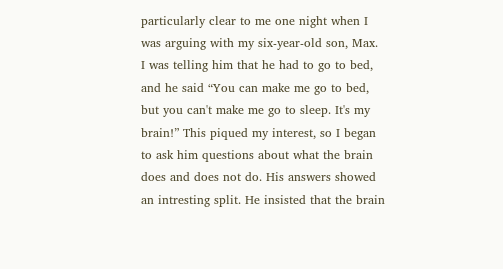particularly clear to me one night when I was arguing with my six-year-old son, Max. I was telling him that he had to go to bed, and he said “You can make me go to bed, but you can't make me go to sleep. It's my brain!” This piqued my interest, so I began to ask him questions about what the brain does and does not do. His answers showed an intresting split. He insisted that the brain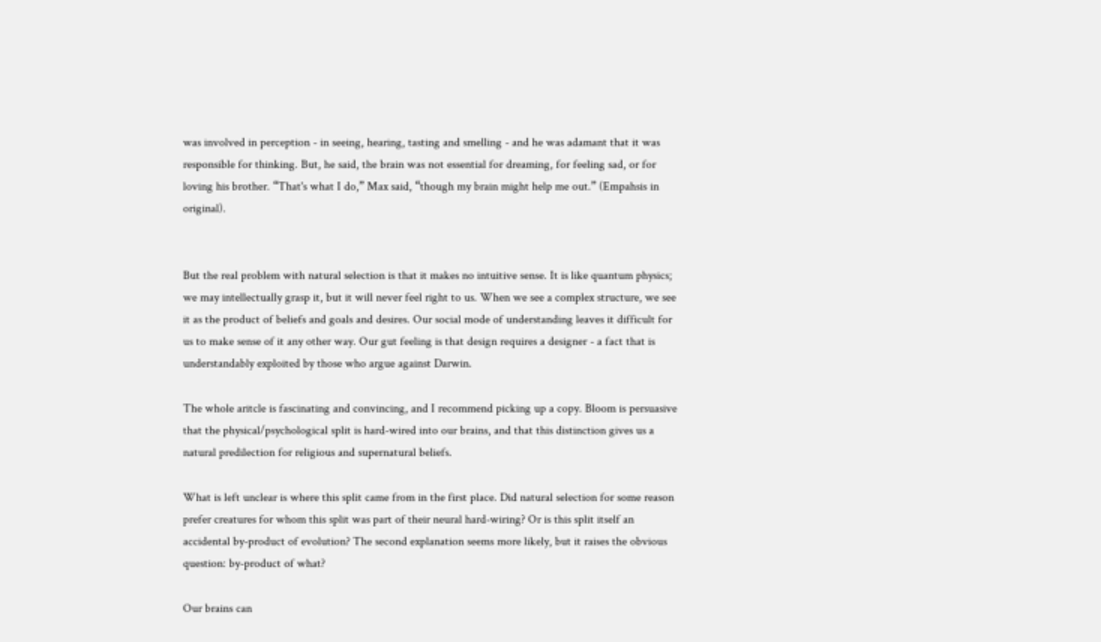was involved in perception - in seeing, hearing, tasting and smelling - and he was adamant that it was responsible for thinking. But, he said, the brain was not essential for dreaming, for feeling sad, or for loving his brother. “That's what I do,” Max said, “though my brain might help me out.” (Empahsis in original).


But the real problem with natural selection is that it makes no intuitive sense. It is like quantum physics; we may intellectually grasp it, but it will never feel right to us. When we see a complex structure, we see it as the product of beliefs and goals and desires. Our social mode of understanding leaves it difficult for us to make sense of it any other way. Our gut feeling is that design requires a designer - a fact that is understandably exploited by those who argue against Darwin.

The whole aritcle is fascinating and convincing, and I recommend picking up a copy. Bloom is persuasive that the physical/psychological split is hard-wired into our brains, and that this distinction gives us a natural predilection for religious and supernatural beliefs.

What is left unclear is where this split came from in the first place. Did natural selection for some reason prefer creatures for whom this split was part of their neural hard-wiring? Or is this split itself an accidental by-product of evolution? The second explanation seems more likely, but it raises the obvious question: by-product of what?

Our brains can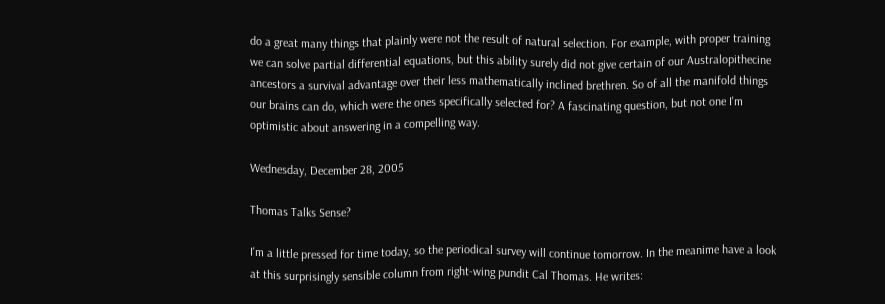do a great many things that plainly were not the result of natural selection. For example, with proper training we can solve partial differential equations, but this ability surely did not give certain of our Australopithecine ancestors a survival advantage over their less mathematically inclined brethren. So of all the manifold things our brains can do, which were the ones specifically selected for? A fascinating question, but not one I'm optimistic about answering in a compelling way.

Wednesday, December 28, 2005

Thomas Talks Sense?

I'm a little pressed for time today, so the periodical survey will continue tomorrow. In the meanime have a look at this surprisingly sensible column from right-wing pundit Cal Thomas. He writes: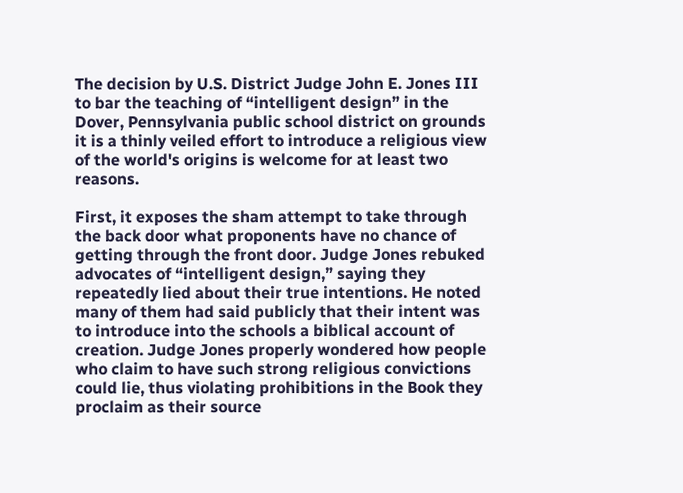The decision by U.S. District Judge John E. Jones III to bar the teaching of “intelligent design” in the Dover, Pennsylvania public school district on grounds it is a thinly veiled effort to introduce a religious view of the world's origins is welcome for at least two reasons.

First, it exposes the sham attempt to take through the back door what proponents have no chance of getting through the front door. Judge Jones rebuked advocates of “intelligent design,” saying they repeatedly lied about their true intentions. He noted many of them had said publicly that their intent was to introduce into the schools a biblical account of creation. Judge Jones properly wondered how people who claim to have such strong religious convictions could lie, thus violating prohibitions in the Book they proclaim as their source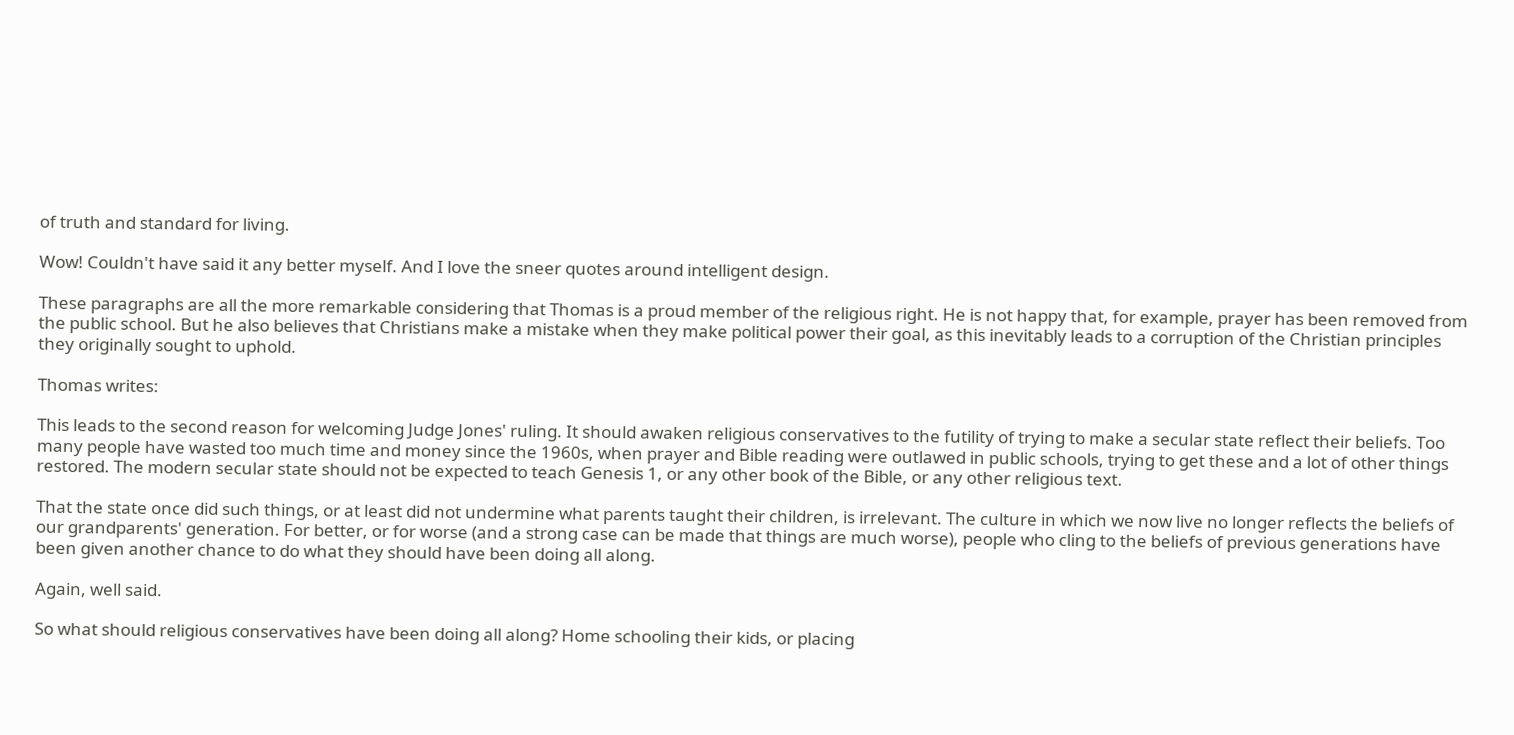of truth and standard for living.

Wow! Couldn't have said it any better myself. And I love the sneer quotes around intelligent design.

These paragraphs are all the more remarkable considering that Thomas is a proud member of the religious right. He is not happy that, for example, prayer has been removed from the public school. But he also believes that Christians make a mistake when they make political power their goal, as this inevitably leads to a corruption of the Christian principles they originally sought to uphold.

Thomas writes:

This leads to the second reason for welcoming Judge Jones' ruling. It should awaken religious conservatives to the futility of trying to make a secular state reflect their beliefs. Too many people have wasted too much time and money since the 1960s, when prayer and Bible reading were outlawed in public schools, trying to get these and a lot of other things restored. The modern secular state should not be expected to teach Genesis 1, or any other book of the Bible, or any other religious text.

That the state once did such things, or at least did not undermine what parents taught their children, is irrelevant. The culture in which we now live no longer reflects the beliefs of our grandparents' generation. For better, or for worse (and a strong case can be made that things are much worse), people who cling to the beliefs of previous generations have been given another chance to do what they should have been doing all along.

Again, well said.

So what should religious conservatives have been doing all along? Home schooling their kids, or placing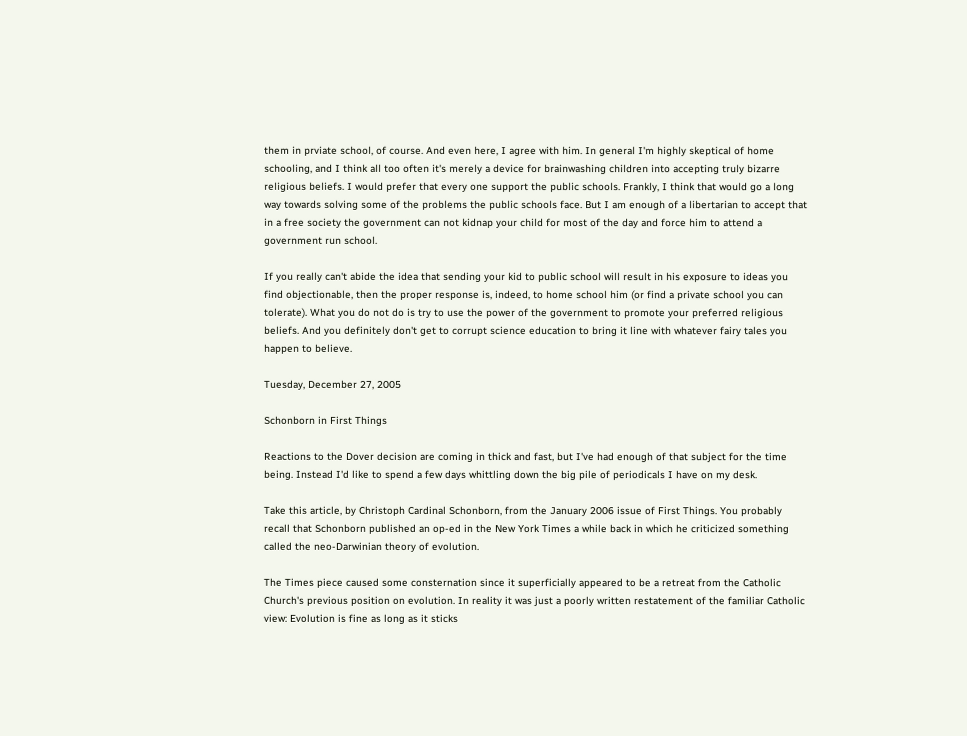them in prviate school, of course. And even here, I agree with him. In general I'm highly skeptical of home schooling, and I think all too often it's merely a device for brainwashing children into accepting truly bizarre religious beliefs. I would prefer that every one support the public schools. Frankly, I think that would go a long way towards solving some of the problems the public schools face. But I am enough of a libertarian to accept that in a free society the government can not kidnap your child for most of the day and force him to attend a government run school.

If you really can't abide the idea that sending your kid to public school will result in his exposure to ideas you find objectionable, then the proper response is, indeed, to home school him (or find a private school you can tolerate). What you do not do is try to use the power of the government to promote your preferred religious beliefs. And you definitely don't get to corrupt science education to bring it line with whatever fairy tales you happen to believe.

Tuesday, December 27, 2005

Schonborn in First Things

Reactions to the Dover decision are coming in thick and fast, but I've had enough of that subject for the time being. Instead I'd like to spend a few days whittling down the big pile of periodicals I have on my desk.

Take this article, by Christoph Cardinal Schonborn, from the January 2006 issue of First Things. You probably recall that Schonborn published an op-ed in the New York Times a while back in which he criticized something called the neo-Darwinian theory of evolution.

The Times piece caused some consternation since it superficially appeared to be a retreat from the Catholic Church's previous position on evolution. In reality it was just a poorly written restatement of the familiar Catholic view: Evolution is fine as long as it sticks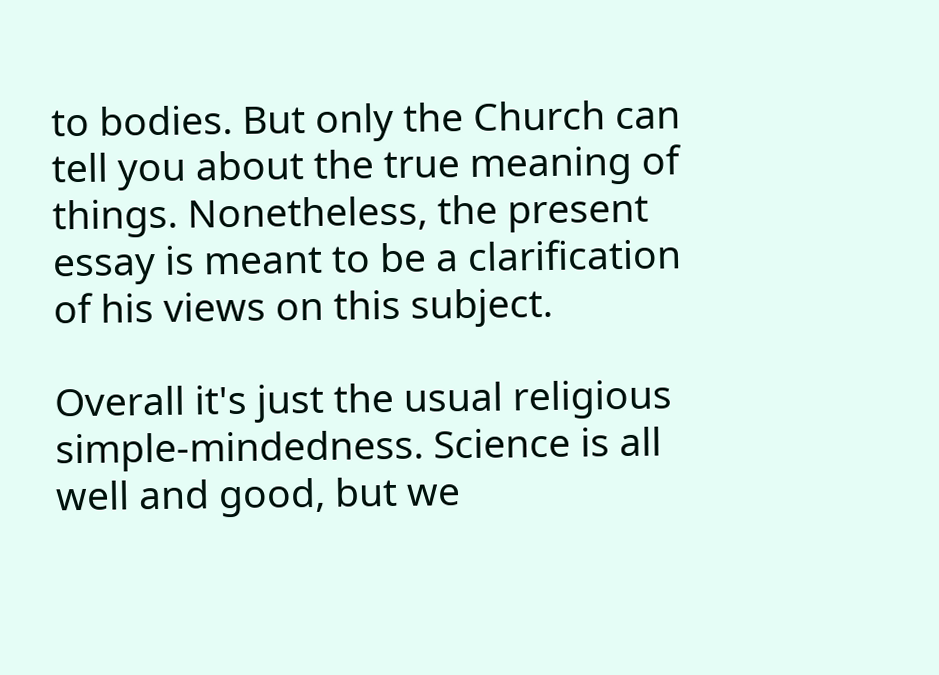to bodies. But only the Church can tell you about the true meaning of things. Nonetheless, the present essay is meant to be a clarification of his views on this subject.

Overall it's just the usual religious simple-mindedness. Science is all well and good, but we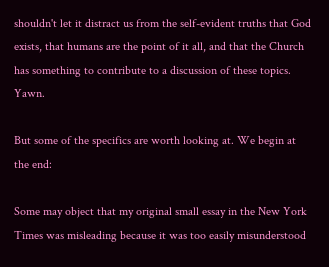shouldn't let it distract us from the self-evident truths that God exists, that humans are the point of it all, and that the Church has something to contribute to a discussion of these topics. Yawn.

But some of the specifics are worth looking at. We begin at the end:

Some may object that my original small essay in the New York Times was misleading because it was too easily misunderstood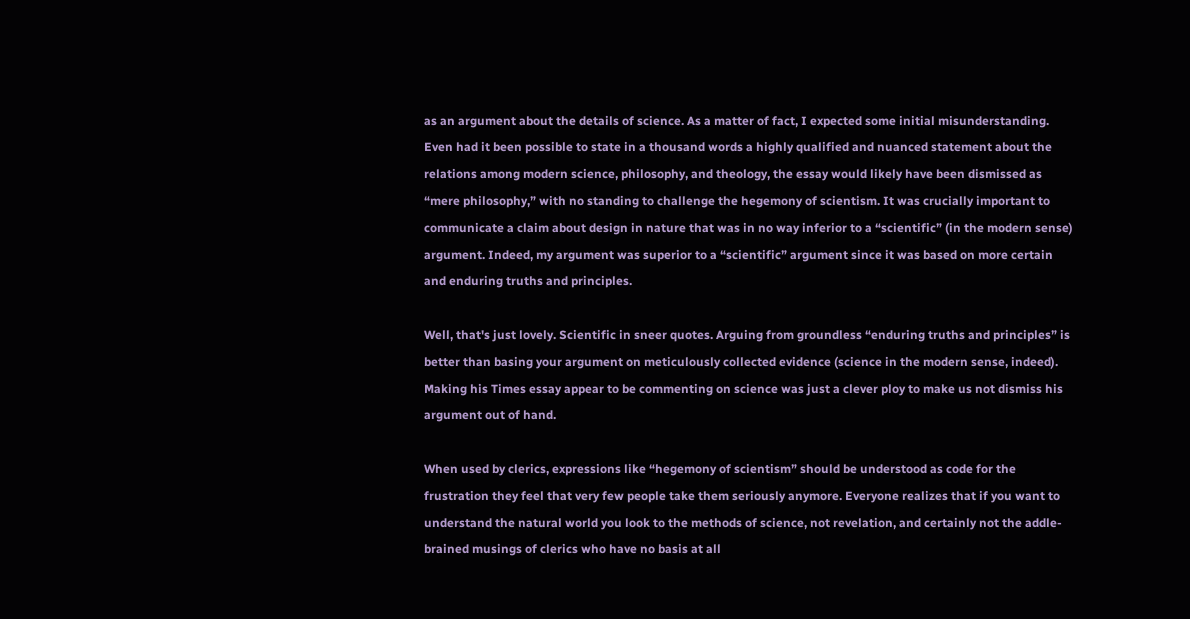as an argument about the details of science. As a matter of fact, I expected some initial misunderstanding. Even had it been possible to state in a thousand words a highly qualified and nuanced statement about the relations among modern science, philosophy, and theology, the essay would likely have been dismissed as “mere philosophy,” with no standing to challenge the hegemony of scientism. It was crucially important to communicate a claim about design in nature that was in no way inferior to a “scientific” (in the modern sense) argument. Indeed, my argument was superior to a “scientific” argument since it was based on more certain and enduring truths and principles.

Well, that's just lovely. Scientific in sneer quotes. Arguing from groundless “enduring truths and principles” is better than basing your argument on meticulously collected evidence (science in the modern sense, indeed). Making his Times essay appear to be commenting on science was just a clever ploy to make us not dismiss his argument out of hand.

When used by clerics, expressions like “hegemony of scientism” should be understood as code for the frustration they feel that very few people take them seriously anymore. Everyone realizes that if you want to understand the natural world you look to the methods of science, not revelation, and certainly not the addle-brained musings of clerics who have no basis at all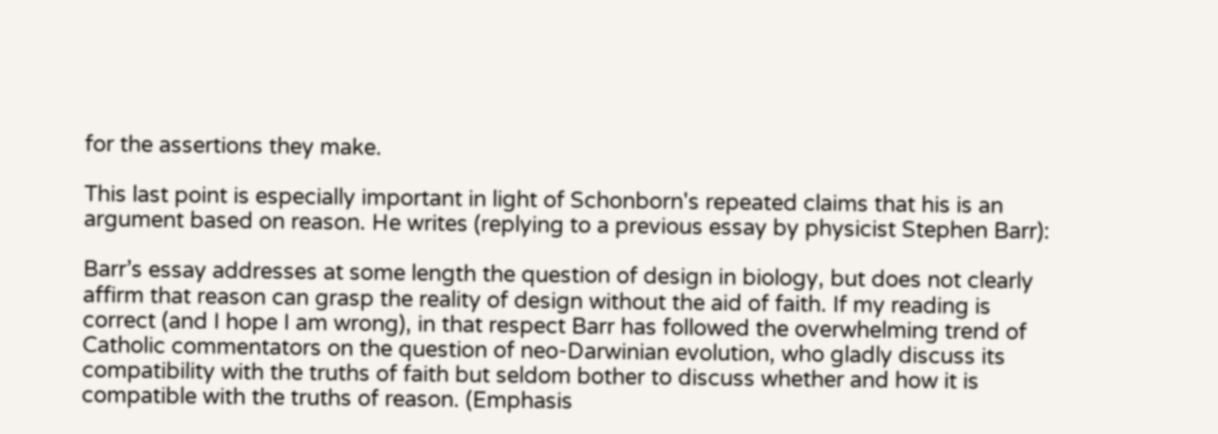for the assertions they make.

This last point is especially important in light of Schonborn's repeated claims that his is an argument based on reason. He writes (replying to a previous essay by physicist Stephen Barr):

Barr’s essay addresses at some length the question of design in biology, but does not clearly affirm that reason can grasp the reality of design without the aid of faith. If my reading is correct (and I hope I am wrong), in that respect Barr has followed the overwhelming trend of Catholic commentators on the question of neo-Darwinian evolution, who gladly discuss its compatibility with the truths of faith but seldom bother to discuss whether and how it is compatible with the truths of reason. (Emphasis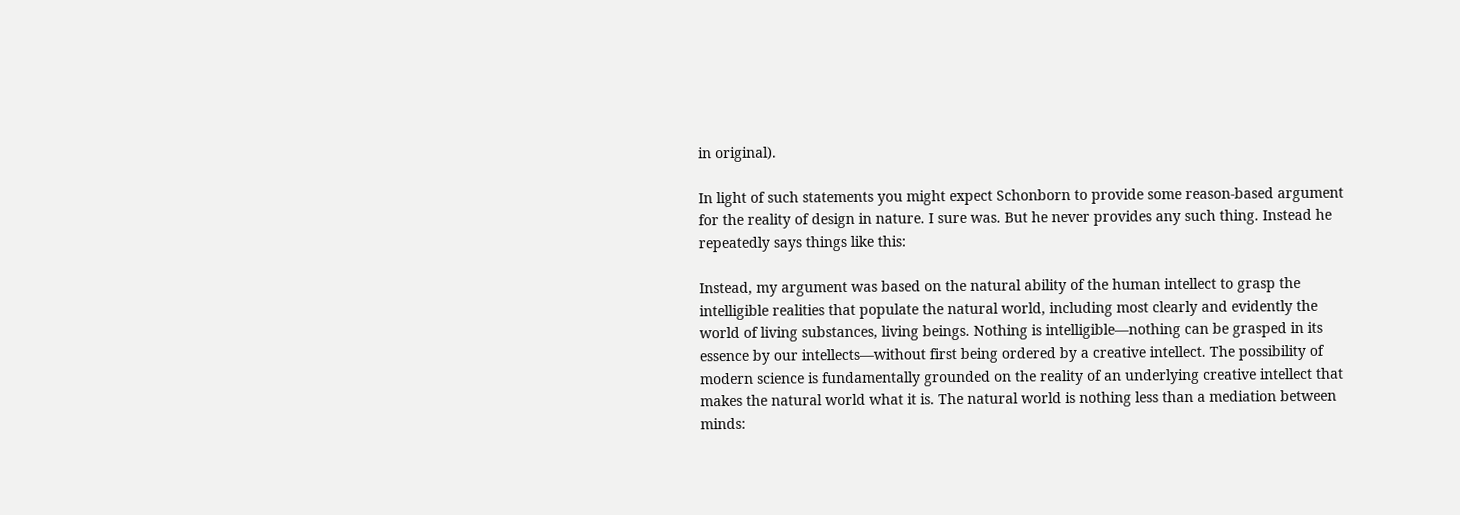in original).

In light of such statements you might expect Schonborn to provide some reason-based argument for the reality of design in nature. I sure was. But he never provides any such thing. Instead he repeatedly says things like this:

Instead, my argument was based on the natural ability of the human intellect to grasp the intelligible realities that populate the natural world, including most clearly and evidently the world of living substances, living beings. Nothing is intelligible—nothing can be grasped in its essence by our intellects—without first being ordered by a creative intellect. The possibility of modern science is fundamentally grounded on the reality of an underlying creative intellect that makes the natural world what it is. The natural world is nothing less than a mediation between minds: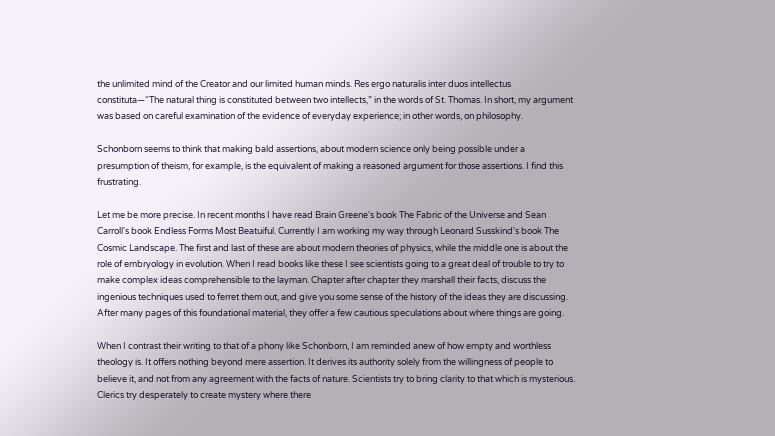the unlimited mind of the Creator and our limited human minds. Res ergo naturalis inter duos intellectus constituta—“The natural thing is constituted between two intellects,” in the words of St. Thomas. In short, my argument was based on careful examination of the evidence of everyday experience; in other words, on philosophy.

Schonborn seems to think that making bald assertions, about modern science only being possible under a presumption of theism, for example, is the equivalent of making a reasoned argument for those assertions. I find this frustrating.

Let me be more precise. In recent months I have read Brain Greene's book The Fabric of the Universe and Sean Carroll's book Endless Forms Most Beatuiful. Currently I am working my way through Leonard Susskind's book The Cosmic Landscape. The first and last of these are about modern theories of physics, while the middle one is about the role of embryology in evolution. When I read books like these I see scientists going to a great deal of trouble to try to make complex ideas comprehensible to the layman. Chapter after chapter they marshall their facts, discuss the ingenious techniques used to ferret them out, and give you some sense of the history of the ideas they are discussing. After many pages of this foundational material, they offer a few cautious speculations about where things are going.

When I contrast their writing to that of a phony like Schonborn, I am reminded anew of how empty and worthless theology is. It offers nothing beyond mere assertion. It derives its authority solely from the willingness of people to believe it, and not from any agreement with the facts of nature. Scientists try to bring clarity to that which is mysterious. Clerics try desperately to create mystery where there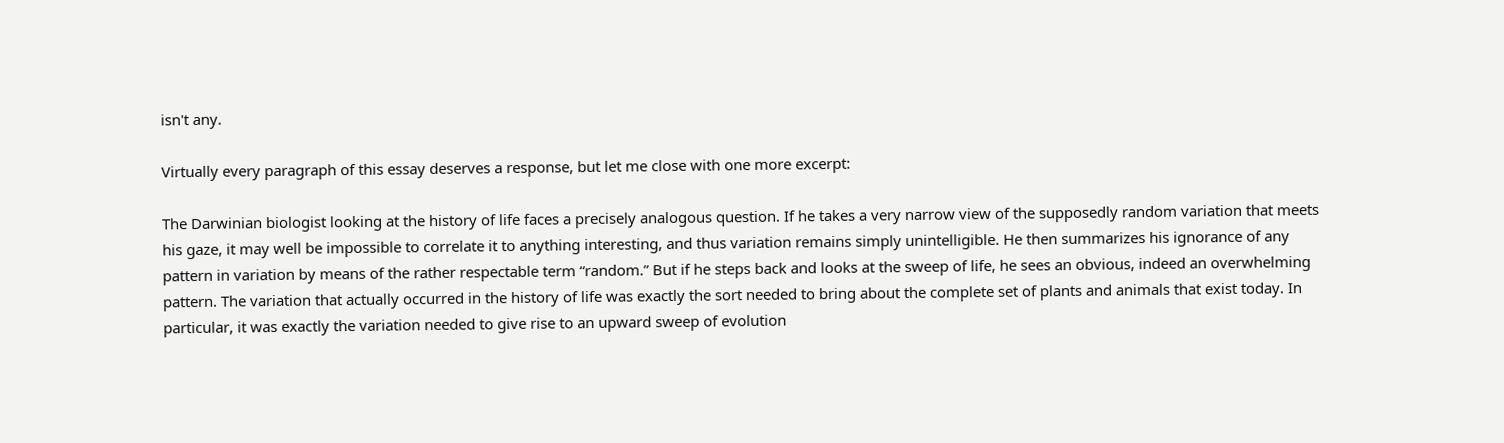isn't any.

Virtually every paragraph of this essay deserves a response, but let me close with one more excerpt:

The Darwinian biologist looking at the history of life faces a precisely analogous question. If he takes a very narrow view of the supposedly random variation that meets his gaze, it may well be impossible to correlate it to anything interesting, and thus variation remains simply unintelligible. He then summarizes his ignorance of any pattern in variation by means of the rather respectable term “random.” But if he steps back and looks at the sweep of life, he sees an obvious, indeed an overwhelming pattern. The variation that actually occurred in the history of life was exactly the sort needed to bring about the complete set of plants and animals that exist today. In particular, it was exactly the variation needed to give rise to an upward sweep of evolution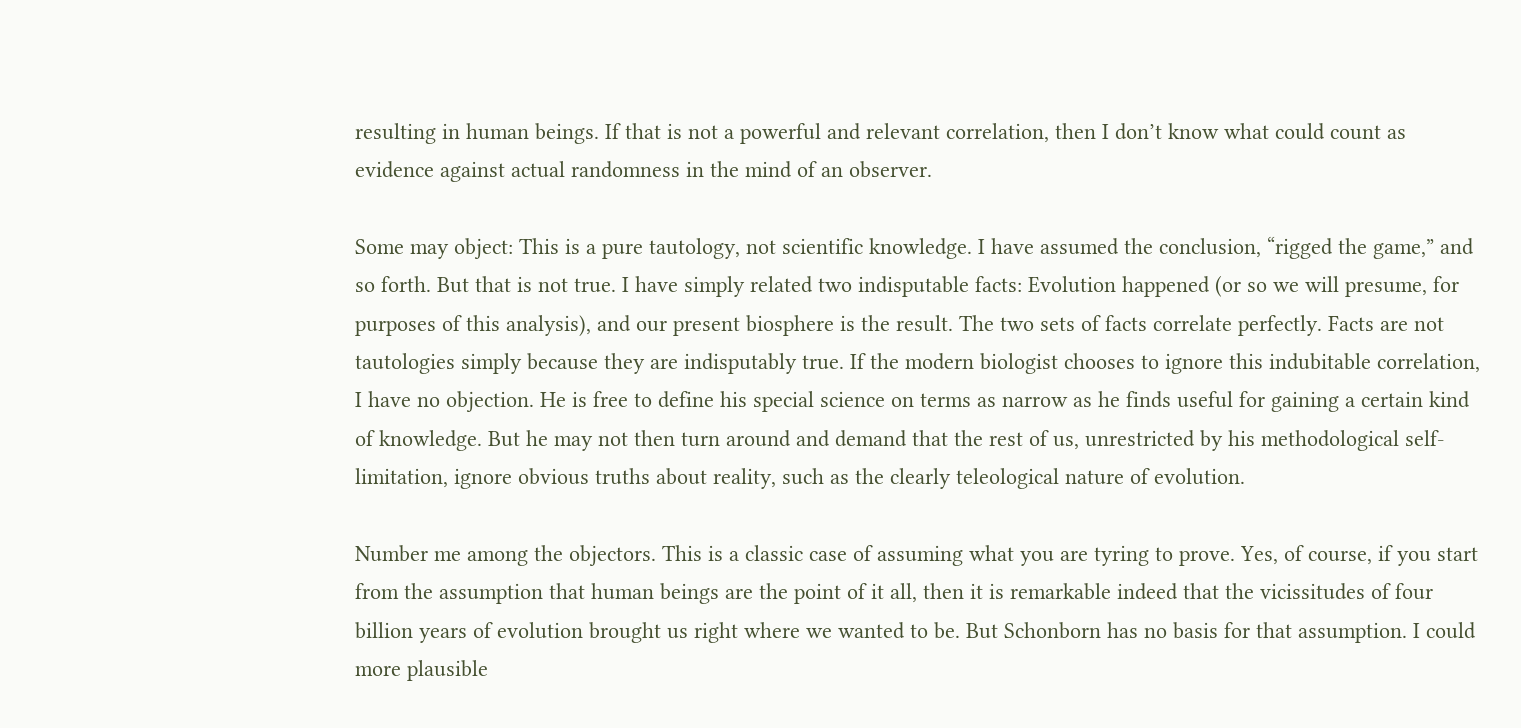resulting in human beings. If that is not a powerful and relevant correlation, then I don’t know what could count as evidence against actual randomness in the mind of an observer.

Some may object: This is a pure tautology, not scientific knowledge. I have assumed the conclusion, “rigged the game,” and so forth. But that is not true. I have simply related two indisputable facts: Evolution happened (or so we will presume, for purposes of this analysis), and our present biosphere is the result. The two sets of facts correlate perfectly. Facts are not tautologies simply because they are indisputably true. If the modern biologist chooses to ignore this indubitable correlation, I have no objection. He is free to define his special science on terms as narrow as he finds useful for gaining a certain kind of knowledge. But he may not then turn around and demand that the rest of us, unrestricted by his methodological self-limitation, ignore obvious truths about reality, such as the clearly teleological nature of evolution.

Number me among the objectors. This is a classic case of assuming what you are tyring to prove. Yes, of course, if you start from the assumption that human beings are the point of it all, then it is remarkable indeed that the vicissitudes of four billion years of evolution brought us right where we wanted to be. But Schonborn has no basis for that assumption. I could more plausible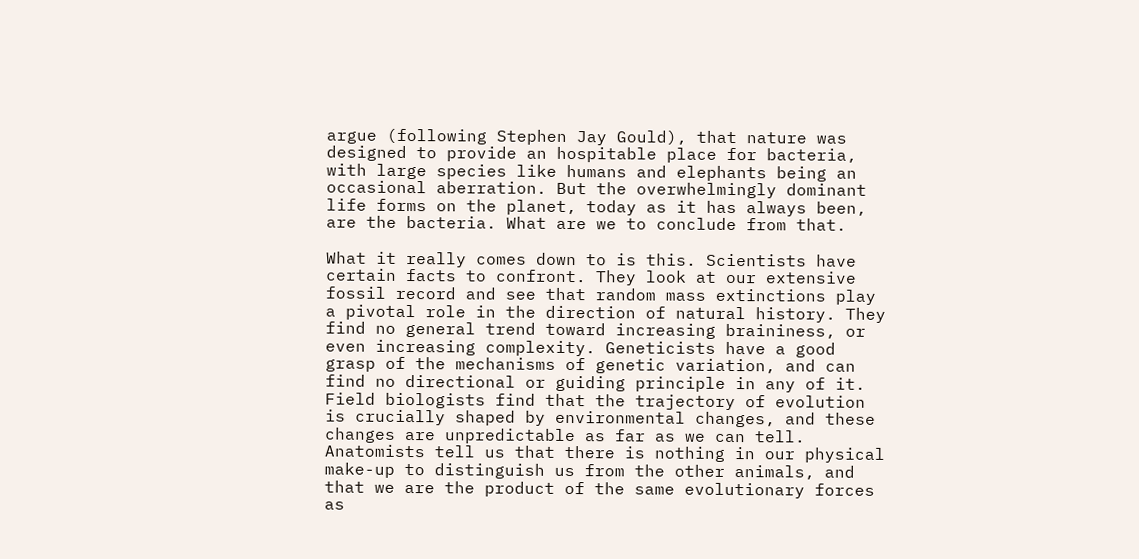argue (following Stephen Jay Gould), that nature was designed to provide an hospitable place for bacteria, with large species like humans and elephants being an occasional aberration. But the overwhelmingly dominant life forms on the planet, today as it has always been, are the bacteria. What are we to conclude from that.

What it really comes down to is this. Scientists have certain facts to confront. They look at our extensive fossil record and see that random mass extinctions play a pivotal role in the direction of natural history. They find no general trend toward increasing braininess, or even increasing complexity. Geneticists have a good grasp of the mechanisms of genetic variation, and can find no directional or guiding principle in any of it. Field biologists find that the trajectory of evolution is crucially shaped by environmental changes, and these changes are unpredictable as far as we can tell. Anatomists tell us that there is nothing in our physical make-up to distinguish us from the other animals, and that we are the product of the same evolutionary forces as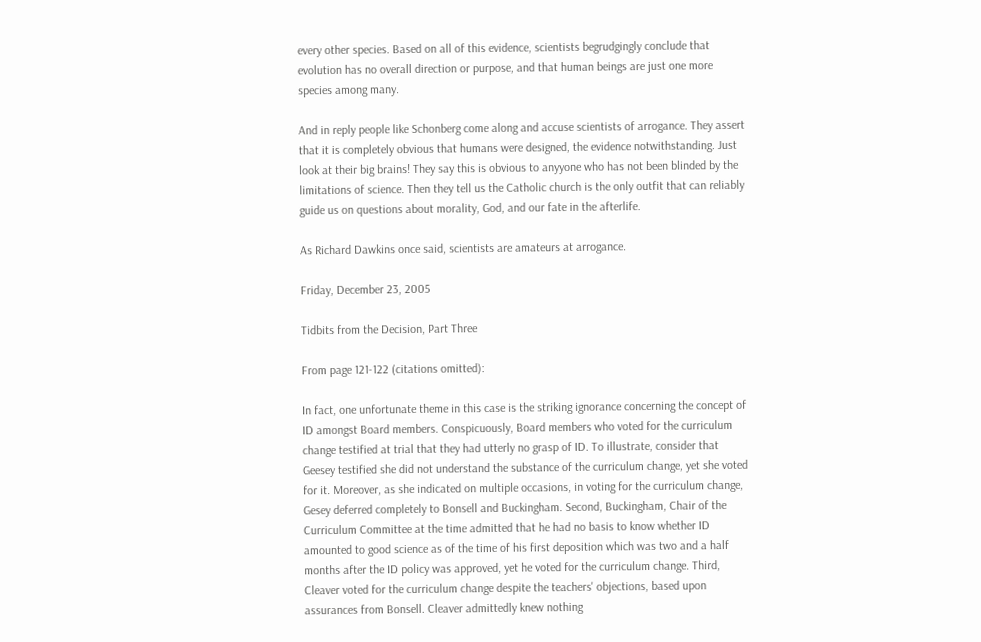every other species. Based on all of this evidence, scientists begrudgingly conclude that evolution has no overall direction or purpose, and that human beings are just one more species among many.

And in reply people like Schonberg come along and accuse scientists of arrogance. They assert that it is completely obvious that humans were designed, the evidence notwithstanding. Just look at their big brains! They say this is obvious to anyyone who has not been blinded by the limitations of science. Then they tell us the Catholic church is the only outfit that can reliably guide us on questions about morality, God, and our fate in the afterlife.

As Richard Dawkins once said, scientists are amateurs at arrogance.

Friday, December 23, 2005

Tidbits from the Decision, Part Three

From page 121-122 (citations omitted):

In fact, one unfortunate theme in this case is the striking ignorance concerning the concept of ID amongst Board members. Conspicuously, Board members who voted for the curriculum change testified at trial that they had utterly no grasp of ID. To illustrate, consider that Geesey testified she did not understand the substance of the curriculum change, yet she voted for it. Moreover, as she indicated on multiple occasions, in voting for the curriculum change, Gesey deferred completely to Bonsell and Buckingham. Second, Buckingham, Chair of the Curriculum Committee at the time admitted that he had no basis to know whether ID amounted to good science as of the time of his first deposition which was two and a half months after the ID policy was approved, yet he voted for the curriculum change. Third, Cleaver voted for the curriculum change despite the teachers' objections, based upon assurances from Bonsell. Cleaver admittedly knew nothing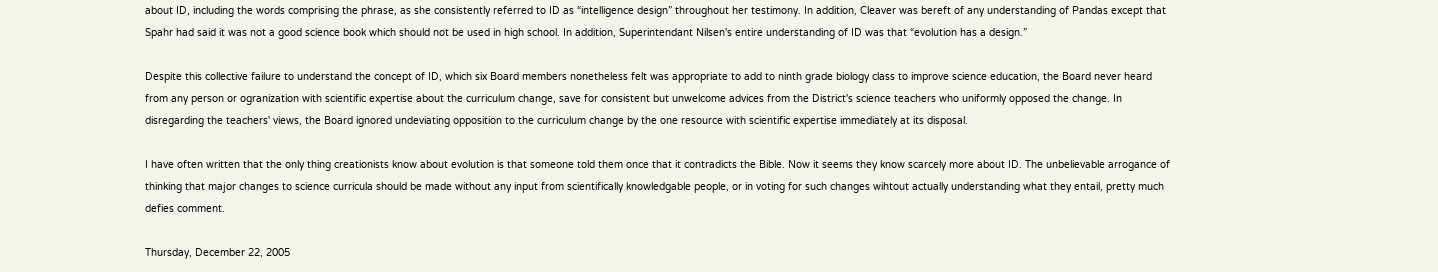about ID, including the words comprising the phrase, as she consistently referred to ID as “intelligence design” throughout her testimony. In addition, Cleaver was bereft of any understanding of Pandas except that Spahr had said it was not a good science book which should not be used in high school. In addition, Superintendant Nilsen's entire understanding of ID was that “evolution has a design.”

Despite this collective failure to understand the concept of ID, which six Board members nonetheless felt was appropriate to add to ninth grade biology class to improve science education, the Board never heard from any person or ogranization with scientific expertise about the curriculum change, save for consistent but unwelcome advices from the District's science teachers who uniformly opposed the change. In disregarding the teachers' views, the Board ignored undeviating opposition to the curriculum change by the one resource with scientific expertise immediately at its disposal.

I have often written that the only thing creationists know about evolution is that someone told them once that it contradicts the Bible. Now it seems they know scarcely more about ID. The unbelievable arrogance of thinking that major changes to science curricula should be made without any input from scientifically knowledgable people, or in voting for such changes wihtout actually understanding what they entail, pretty much defies comment.

Thursday, December 22, 2005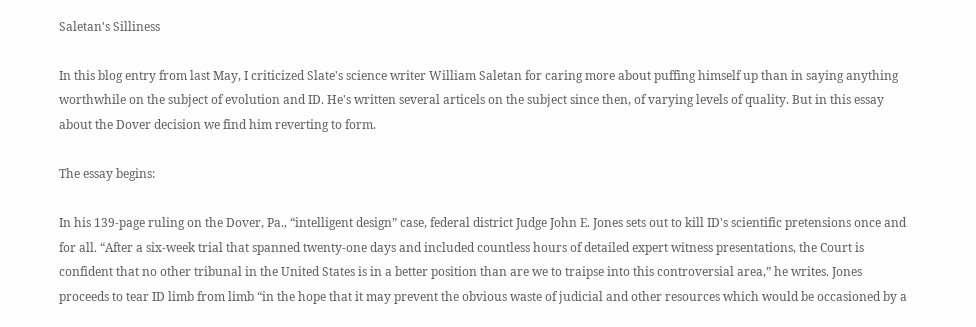Saletan's Silliness

In this blog entry from last May, I criticized Slate's science writer William Saletan for caring more about puffing himself up than in saying anything worthwhile on the subject of evolution and ID. He's written several articels on the subject since then, of varying levels of quality. But in this essay about the Dover decision we find him reverting to form.

The essay begins:

In his 139-page ruling on the Dover, Pa., “intelligent design” case, federal district Judge John E. Jones sets out to kill ID's scientific pretensions once and for all. “After a six-week trial that spanned twenty-one days and included countless hours of detailed expert witness presentations, the Court is confident that no other tribunal in the United States is in a better position than are we to traipse into this controversial area,” he writes. Jones proceeds to tear ID limb from limb “in the hope that it may prevent the obvious waste of judicial and other resources which would be occasioned by a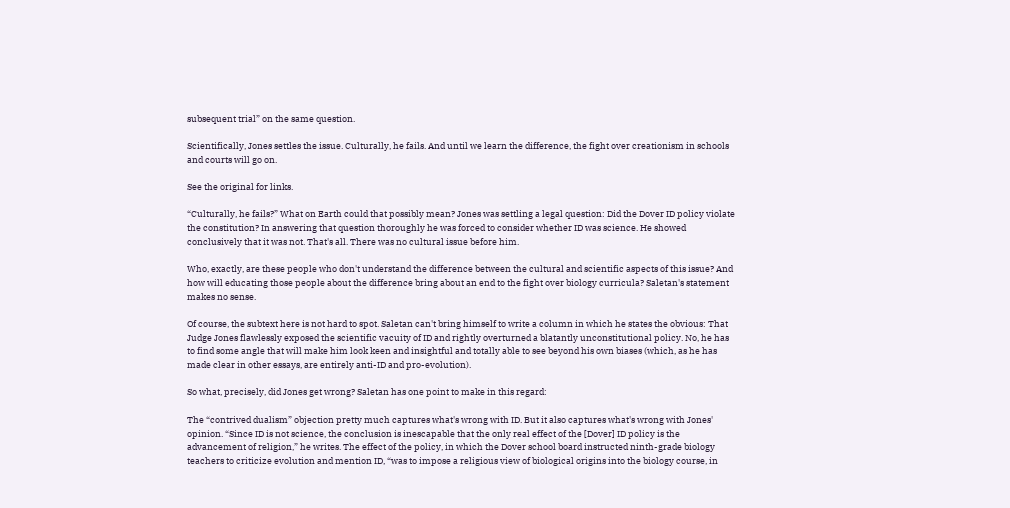subsequent trial” on the same question.

Scientifically, Jones settles the issue. Culturally, he fails. And until we learn the difference, the fight over creationism in schools and courts will go on.

See the original for links.

“Culturally, he fails?” What on Earth could that possibly mean? Jones was settling a legal question: Did the Dover ID policy violate the constitution? In answering that question thoroughly he was forced to consider whether ID was science. He showed conclusively that it was not. That's all. There was no cultural issue before him.

Who, exactly, are these people who don't understand the difference between the cultural and scientific aspects of this issue? And how will educating those people about the difference bring about an end to the fight over biology curricula? Saletan's statement makes no sense.

Of course, the subtext here is not hard to spot. Saletan can't bring himself to write a column in which he states the obvious: That Judge Jones flawlessly exposed the scientific vacuity of ID and rightly overturned a blatantly unconstitutional policy. No, he has to find some angle that will make him look keen and insightful and totally able to see beyond his own biases (which, as he has made clear in other essays, are entirely anti-ID and pro-evolution).

So what, precisely, did Jones get wrong? Saletan has one point to make in this regard:

The “contrived dualism” objection pretty much captures what's wrong with ID. But it also captures what's wrong with Jones' opinion. “Since ID is not science, the conclusion is inescapable that the only real effect of the [Dover] ID policy is the advancement of religion,” he writes. The effect of the policy, in which the Dover school board instructed ninth-grade biology teachers to criticize evolution and mention ID, “was to impose a religious view of biological origins into the biology course, in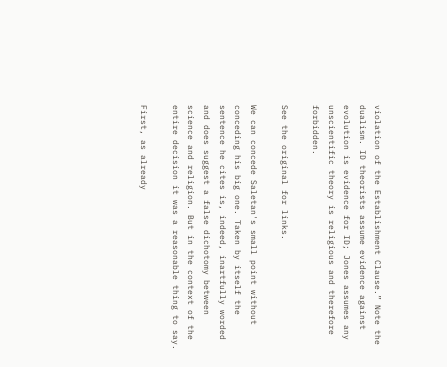violation of the Establishment Clause.” Note the dualism. ID theorists assume evidence against evolution is evidence for ID; Jones assumes any unscientific theory is religious and therefore forbidden.

See the original for links.

We can concede Saletan's small point without conceding his big one. Taken by itself the sentence he cites is, indeed, inartfully worded and does suggest a false dichotomy between science and religion. But in the context of the entire decision it was a reasonable thing to say.

First, as already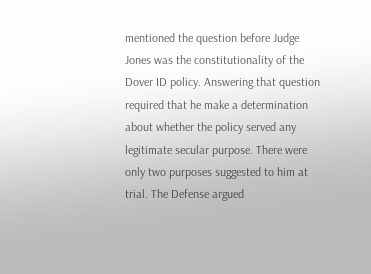mentioned the question before Judge Jones was the constitutionality of the Dover ID policy. Answering that question required that he make a determination about whether the policy served any legitimate secular purpose. There were only two purposes suggested to him at trial. The Defense argued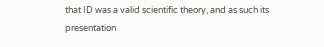that ID was a valid scientific theory, and as such its presentation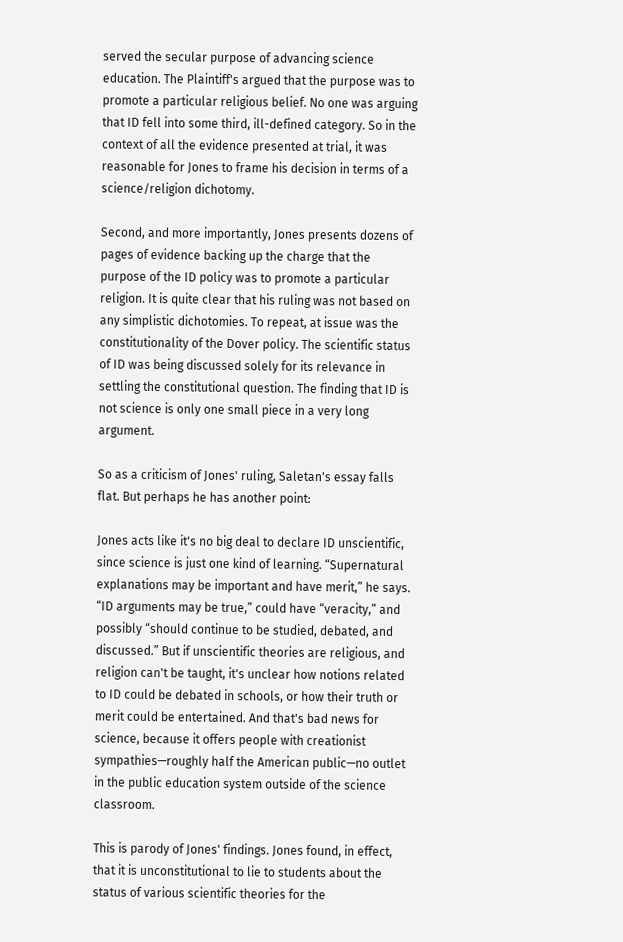served the secular purpose of advancing science education. The Plaintiff's argued that the purpose was to promote a particular religious belief. No one was arguing that ID fell into some third, ill-defined category. So in the context of all the evidence presented at trial, it was reasonable for Jones to frame his decision in terms of a science/religion dichotomy.

Second, and more importantly, Jones presents dozens of pages of evidence backing up the charge that the purpose of the ID policy was to promote a particular religion. It is quite clear that his ruling was not based on any simplistic dichotomies. To repeat, at issue was the constitutionality of the Dover policy. The scientific status of ID was being discussed solely for its relevance in settling the constitutional question. The finding that ID is not science is only one small piece in a very long argument.

So as a criticism of Jones' ruling, Saletan's essay falls flat. But perhaps he has another point:

Jones acts like it's no big deal to declare ID unscientific, since science is just one kind of learning. “Supernatural explanations may be important and have merit,” he says. “ID arguments may be true,” could have “veracity,” and possibly “should continue to be studied, debated, and discussed.” But if unscientific theories are religious, and religion can't be taught, it's unclear how notions related to ID could be debated in schools, or how their truth or merit could be entertained. And that's bad news for science, because it offers people with creationist sympathies—roughly half the American public—no outlet in the public education system outside of the science classroom.

This is parody of Jones' findings. Jones found, in effect, that it is unconstitutional to lie to students about the status of various scientific theories for the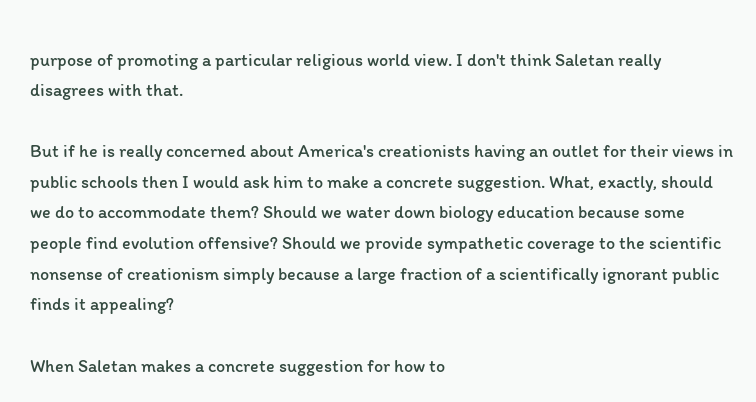purpose of promoting a particular religious world view. I don't think Saletan really disagrees with that.

But if he is really concerned about America's creationists having an outlet for their views in public schools then I would ask him to make a concrete suggestion. What, exactly, should we do to accommodate them? Should we water down biology education because some people find evolution offensive? Should we provide sympathetic coverage to the scientific nonsense of creationism simply because a large fraction of a scientifically ignorant public finds it appealing?

When Saletan makes a concrete suggestion for how to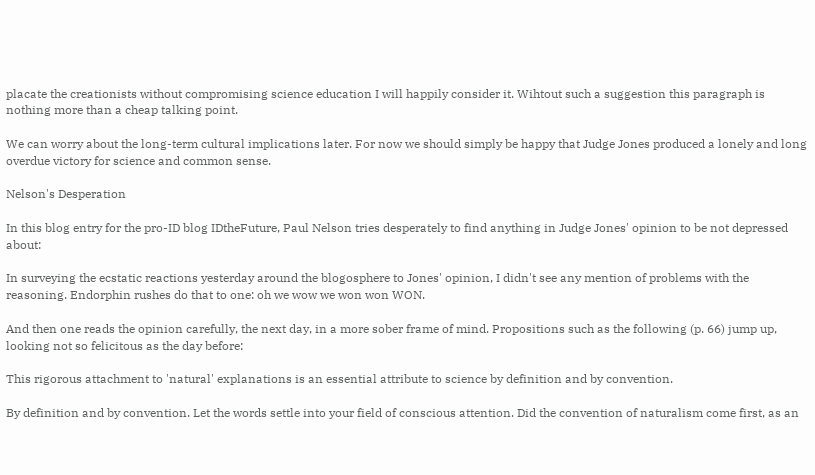placate the creationists without compromising science education I will happily consider it. Wihtout such a suggestion this paragraph is nothing more than a cheap talking point.

We can worry about the long-term cultural implications later. For now we should simply be happy that Judge Jones produced a lonely and long overdue victory for science and common sense.

Nelson's Desperation

In this blog entry for the pro-ID blog IDtheFuture, Paul Nelson tries desperately to find anything in Judge Jones' opinion to be not depressed about:

In surveying the ecstatic reactions yesterday around the blogosphere to Jones' opinion, I didn't see any mention of problems with the reasoning. Endorphin rushes do that to one: oh we wow we won won WON.

And then one reads the opinion carefully, the next day, in a more sober frame of mind. Propositions such as the following (p. 66) jump up, looking not so felicitous as the day before:

This rigorous attachment to 'natural' explanations is an essential attribute to science by definition and by convention.

By definition and by convention. Let the words settle into your field of conscious attention. Did the convention of naturalism come first, as an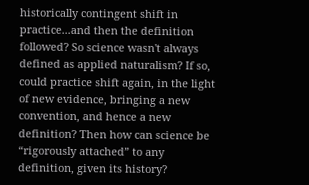historically contingent shift in practice...and then the definition followed? So science wasn't always defined as applied naturalism? If so, could practice shift again, in the light of new evidence, bringing a new convention, and hence a new definition? Then how can science be “rigorously attached” to any definition, given its history?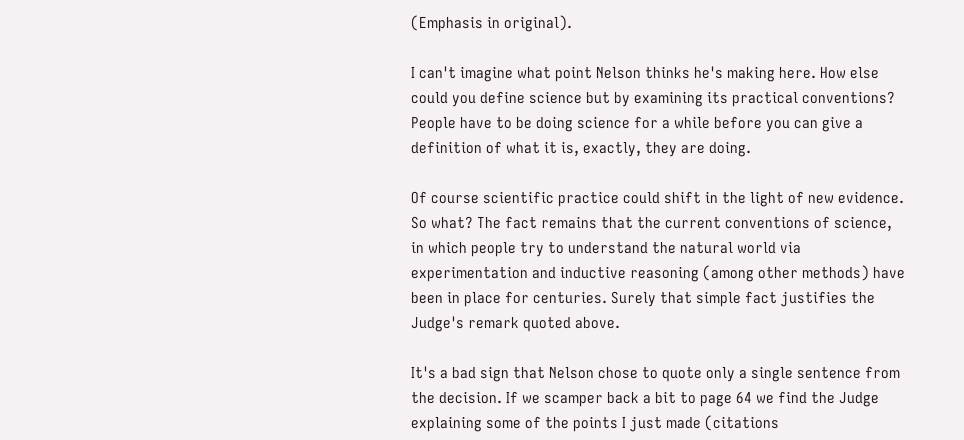(Emphasis in original).

I can't imagine what point Nelson thinks he's making here. How else could you define science but by examining its practical conventions? People have to be doing science for a while before you can give a definition of what it is, exactly, they are doing.

Of course scientific practice could shift in the light of new evidence. So what? The fact remains that the current conventions of science, in which people try to understand the natural world via experimentation and inductive reasoning (among other methods) have been in place for centuries. Surely that simple fact justifies the Judge's remark quoted above.

It's a bad sign that Nelson chose to quote only a single sentence from the decision. If we scamper back a bit to page 64 we find the Judge explaining some of the points I just made (citations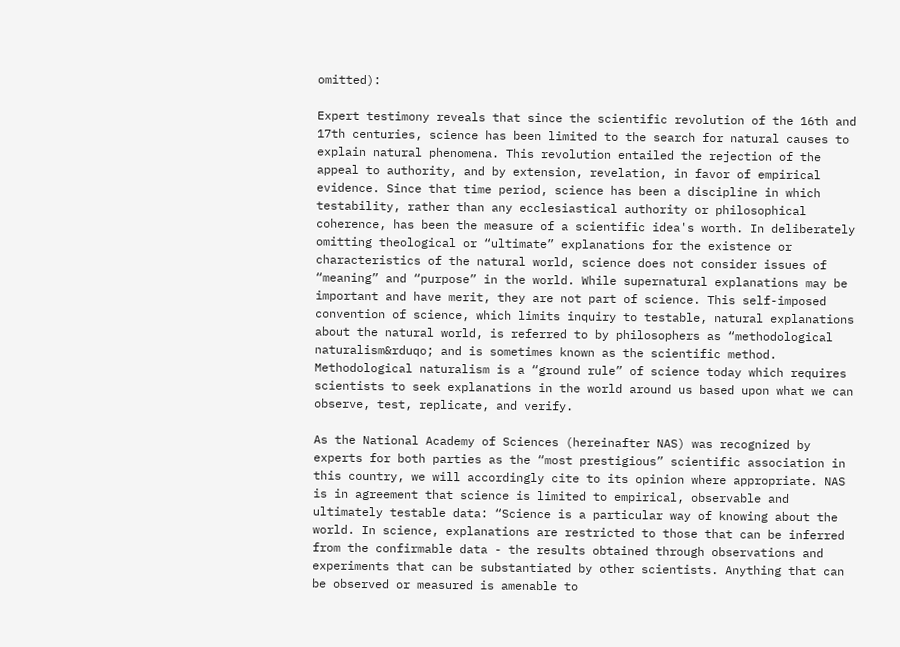omitted):

Expert testimony reveals that since the scientific revolution of the 16th and 17th centuries, science has been limited to the search for natural causes to explain natural phenomena. This revolution entailed the rejection of the appeal to authority, and by extension, revelation, in favor of empirical evidence. Since that time period, science has been a discipline in which testability, rather than any ecclesiastical authority or philosophical coherence, has been the measure of a scientific idea's worth. In deliberately omitting theological or “ultimate” explanations for the existence or characteristics of the natural world, science does not consider issues of “meaning” and “purpose” in the world. While supernatural explanations may be important and have merit, they are not part of science. This self-imposed convention of science, which limits inquiry to testable, natural explanations about the natural world, is referred to by philosophers as “methodological naturalism&rduqo; and is sometimes known as the scientific method. Methodological naturalism is a “ground rule” of science today which requires scientists to seek explanations in the world around us based upon what we can observe, test, replicate, and verify.

As the National Academy of Sciences (hereinafter NAS) was recognized by experts for both parties as the “most prestigious” scientific association in this country, we will accordingly cite to its opinion where appropriate. NAS is in agreement that science is limited to empirical, observable and ultimately testable data: “Science is a particular way of knowing about the world. In science, explanations are restricted to those that can be inferred from the confirmable data - the results obtained through observations and experiments that can be substantiated by other scientists. Anything that can be observed or measured is amenable to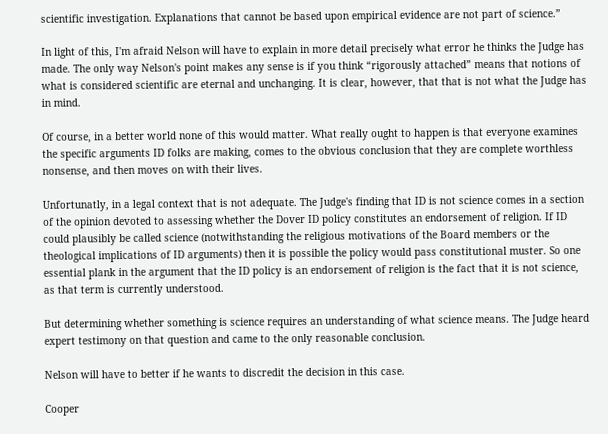scientific investigation. Explanations that cannot be based upon empirical evidence are not part of science.”

In light of this, I'm afraid Nelson will have to explain in more detail precisely what error he thinks the Judge has made. The only way Nelson's point makes any sense is if you think “rigorously attached” means that notions of what is considered scientific are eternal and unchanging. It is clear, however, that that is not what the Judge has in mind.

Of course, in a better world none of this would matter. What really ought to happen is that everyone examines the specific arguments ID folks are making, comes to the obvious conclusion that they are complete worthless nonsense, and then moves on with their lives.

Unfortunatly, in a legal context that is not adequate. The Judge's finding that ID is not science comes in a section of the opinion devoted to assessing whether the Dover ID policy constitutes an endorsement of religion. If ID could plausibly be called science (notwithstanding the religious motivations of the Board members or the theological implications of ID arguments) then it is possible the policy would pass constitutional muster. So one essential plank in the argument that the ID policy is an endorsement of religion is the fact that it is not science, as that term is currently understood.

But determining whether something is science requires an understanding of what science means. The Judge heard expert testimony on that question and came to the only reasonable conclusion.

Nelson will have to better if he wants to discredit the decision in this case.

Cooper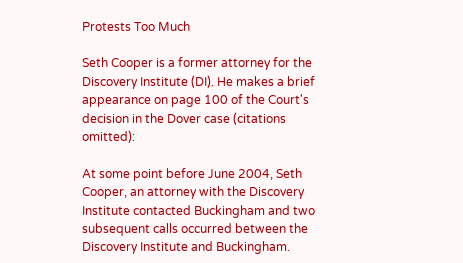Protests Too Much

Seth Cooper is a former attorney for the Discovery Institute (DI). He makes a brief appearance on page 100 of the Court's decision in the Dover case (citations omitted):

At some point before June 2004, Seth Cooper, an attorney with the Discovery Institute contacted Buckingham and two subsequent calls occurred between the Discovery Institute and Buckingham.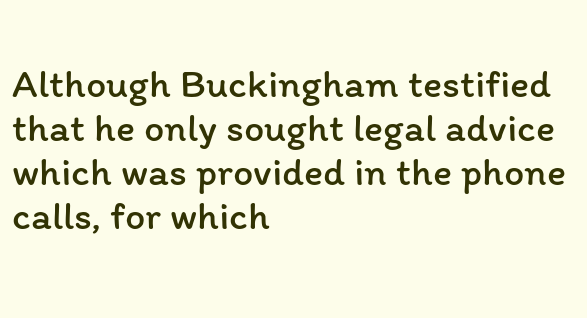Although Buckingham testified that he only sought legal advice which was provided in the phone calls, for which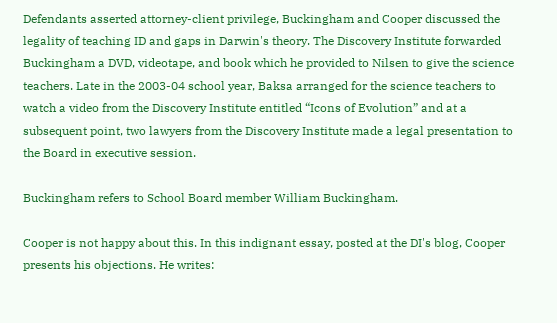Defendants asserted attorney-client privilege, Buckingham and Cooper discussed the legality of teaching ID and gaps in Darwin's theory. The Discovery Institute forwarded Buckingham a DVD, videotape, and book which he provided to Nilsen to give the science teachers. Late in the 2003-04 school year, Baksa arranged for the science teachers to watch a video from the Discovery Institute entitled “Icons of Evolution” and at a subsequent point, two lawyers from the Discovery Institute made a legal presentation to the Board in executive session.

Buckingham refers to School Board member William Buckingham.

Cooper is not happy about this. In this indignant essay, posted at the DI's blog, Cooper presents his objections. He writes: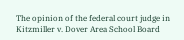The opinion of the federal court judge in Kitzmiller v. Dover Area School Board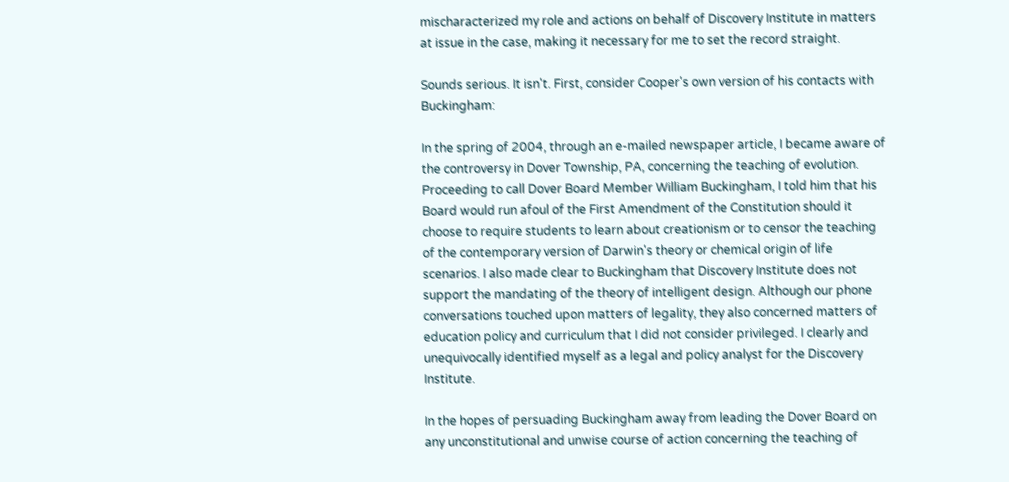mischaracterized my role and actions on behalf of Discovery Institute in matters at issue in the case, making it necessary for me to set the record straight.

Sounds serious. It isn't. First, consider Cooper's own version of his contacts with Buckingham:

In the spring of 2004, through an e-mailed newspaper article, I became aware of the controversy in Dover Township, PA, concerning the teaching of evolution. Proceeding to call Dover Board Member William Buckingham, I told him that his Board would run afoul of the First Amendment of the Constitution should it choose to require students to learn about creationism or to censor the teaching of the contemporary version of Darwin's theory or chemical origin of life scenarios. I also made clear to Buckingham that Discovery Institute does not support the mandating of the theory of intelligent design. Although our phone conversations touched upon matters of legality, they also concerned matters of education policy and curriculum that I did not consider privileged. I clearly and unequivocally identified myself as a legal and policy analyst for the Discovery Institute.

In the hopes of persuading Buckingham away from leading the Dover Board on any unconstitutional and unwise course of action concerning the teaching of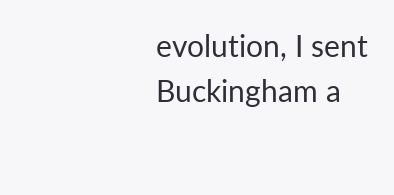evolution, I sent Buckingham a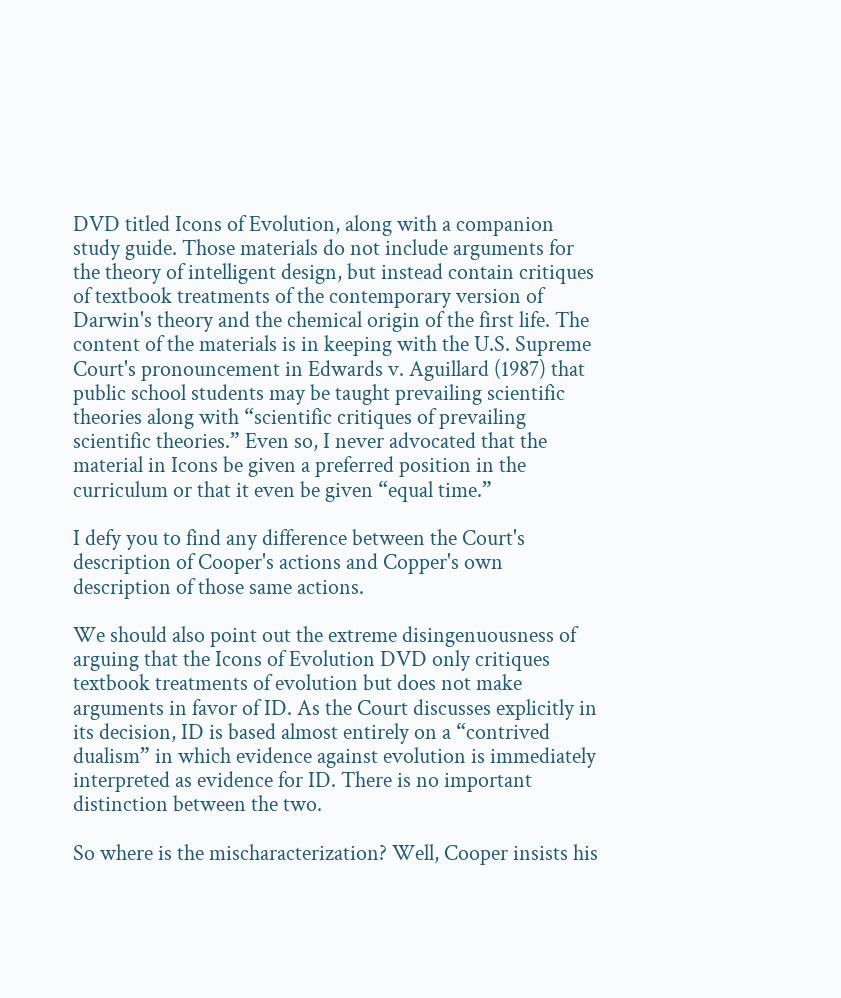DVD titled Icons of Evolution, along with a companion study guide. Those materials do not include arguments for the theory of intelligent design, but instead contain critiques of textbook treatments of the contemporary version of Darwin's theory and the chemical origin of the first life. The content of the materials is in keeping with the U.S. Supreme Court's pronouncement in Edwards v. Aguillard (1987) that public school students may be taught prevailing scientific theories along with “scientific critiques of prevailing scientific theories.” Even so, I never advocated that the material in Icons be given a preferred position in the curriculum or that it even be given “equal time.”

I defy you to find any difference between the Court's description of Cooper's actions and Copper's own description of those same actions.

We should also point out the extreme disingenuousness of arguing that the Icons of Evolution DVD only critiques textbook treatments of evolution but does not make arguments in favor of ID. As the Court discusses explicitly in its decision, ID is based almost entirely on a “contrived dualism” in which evidence against evolution is immediately interpreted as evidence for ID. There is no important distinction between the two.

So where is the mischaracterization? Well, Cooper insists his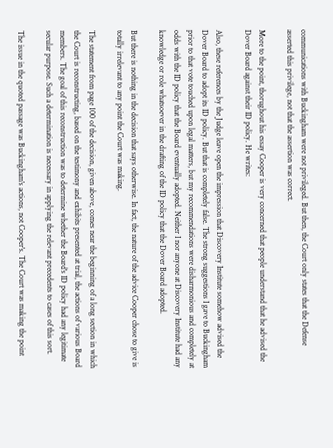communications with Buckingham were not privileged. But then, the Court only states that the Defense asserted this privilege, not that the assertion was correct.

More to the point, thorughout his essay Cooper is very concerned that people understand that he advised the Dover Board against their ID policy. He writes:

Also, these references by the Judge leave open the impression that Discovery Institute somehow advised the Dover Board to adopt its ID policy. But that is completely false. The strong suggestions I gave to Buckingham prior to that vote touched upon legal matters, but my recommendations were disharmonious and completely at odds with the ID policy that the Board eventually adopted. Neither I nor anyone at Discovery Institute had any knowledge or role whatsoever in the drafting of the ID policy that the Dover Board adopted.

But there is nothing in the decision that says otherwise. In fact, the nature of the advice Cooper chose to give is totally irrelevant to any point the Court was making.

The statement from page 100 of the decision, given above, comes near the beginning of a long section in which the Court is reconstructing, based on the testimony and exhibits presented at trial, the actions of various Board members. The goal of this reconstruction was to determine whether the Board's ID policy had any legitimate secular purpose. Such a determination is necessary in applying the relevant precedents to cases of this sort.

The issue in the quoted passage was Buckingham's actions, not Cooper's. The Court was making the point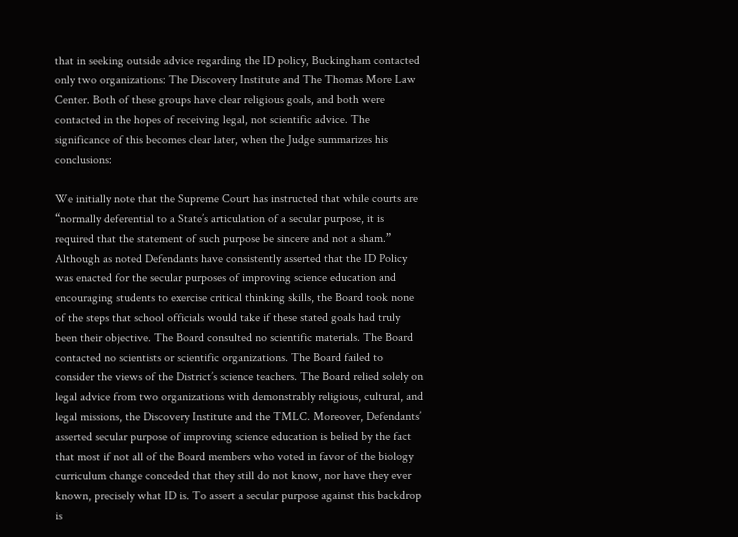that in seeking outside advice regarding the ID policy, Buckingham contacted only two organizations: The Discovery Institute and The Thomas More Law Center. Both of these groups have clear religious goals, and both were contacted in the hopes of receiving legal, not scientific advice. The significance of this becomes clear later, when the Judge summarizes his conclusions:

We initially note that the Supreme Court has instructed that while courts are
“normally deferential to a State’s articulation of a secular purpose, it is required that the statement of such purpose be sincere and not a sham.” Although as noted Defendants have consistently asserted that the ID Policy was enacted for the secular purposes of improving science education and encouraging students to exercise critical thinking skills, the Board took none of the steps that school officials would take if these stated goals had truly been their objective. The Board consulted no scientific materials. The Board contacted no scientists or scientific organizations. The Board failed to consider the views of the District’s science teachers. The Board relied solely on legal advice from two organizations with demonstrably religious, cultural, and legal missions, the Discovery Institute and the TMLC. Moreover, Defendants’ asserted secular purpose of improving science education is belied by the fact that most if not all of the Board members who voted in favor of the biology curriculum change conceded that they still do not know, nor have they ever known, precisely what ID is. To assert a secular purpose against this backdrop is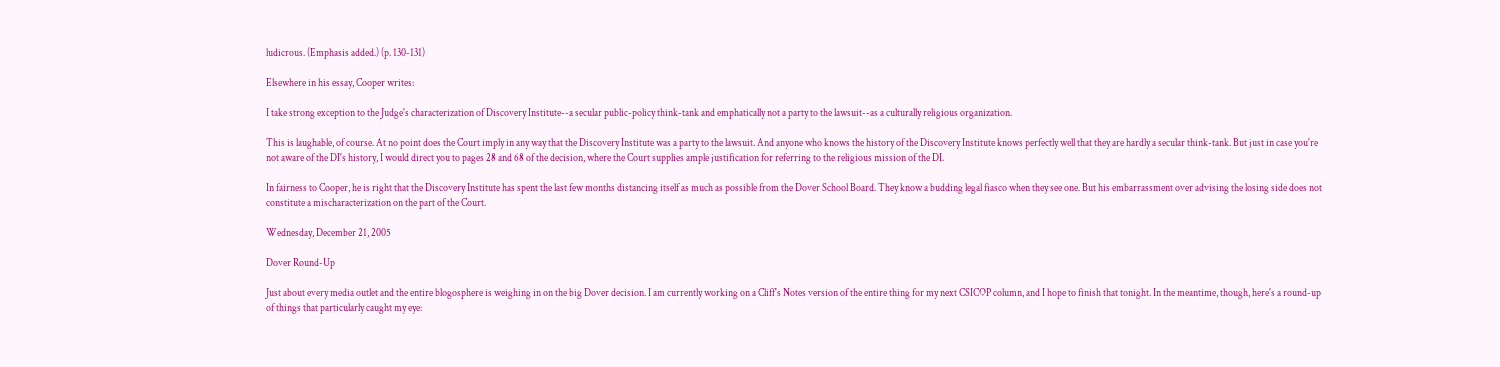ludicrous. (Emphasis added.) (p. 130-131)

Elsewhere in his essay, Cooper writes:

I take strong exception to the Judge's characterization of Discovery Institute--a secular public-policy think-tank and emphatically not a party to the lawsuit--as a culturally religious organization.

This is laughable, of course. At no point does the Court imply in any way that the Discovery Institute was a party to the lawsuit. And anyone who knows the history of the Discovery Institute knows perfectly well that they are hardly a secular think-tank. But just in case you're not aware of the DI's history, I would direct you to pages 28 and 68 of the decision, where the Court supplies ample justification for referring to the religious mission of the DI.

In fairness to Cooper, he is right that the Discovery Institute has spent the last few months distancing itself as much as possible from the Dover School Board. They know a budding legal fiasco when they see one. But his embarrassment over advising the losing side does not constitute a mischaracterization on the part of the Court.

Wednesday, December 21, 2005

Dover Round-Up

Just about every media outlet and the entire blogosphere is weighing in on the big Dover decision. I am currently working on a Cliff's Notes version of the entire thing for my next CSICOP column, and I hope to finish that tonight. In the meantime, though, here's a round-up of things that particularly caught my eye: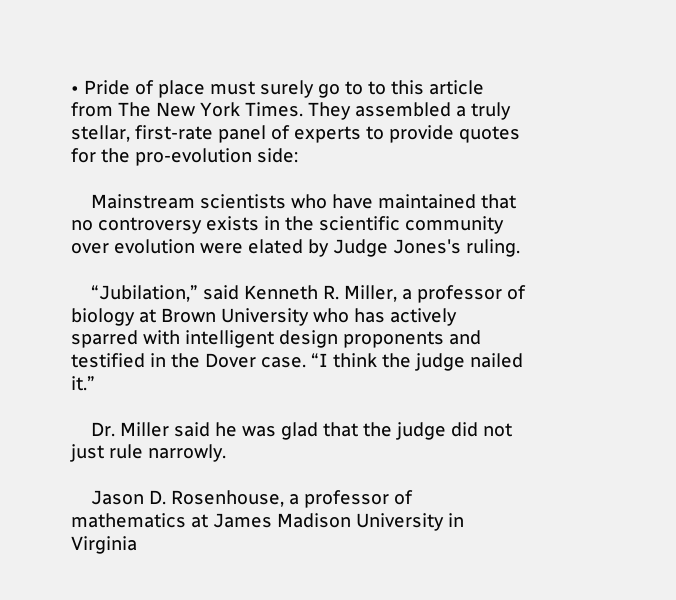• Pride of place must surely go to to this article from The New York Times. They assembled a truly stellar, first-rate panel of experts to provide quotes for the pro-evolution side:

    Mainstream scientists who have maintained that no controversy exists in the scientific community over evolution were elated by Judge Jones's ruling.

    “Jubilation,” said Kenneth R. Miller, a professor of biology at Brown University who has actively sparred with intelligent design proponents and testified in the Dover case. “I think the judge nailed it.”

    Dr. Miller said he was glad that the judge did not just rule narrowly.

    Jason D. Rosenhouse, a professor of mathematics at James Madison University in Virginia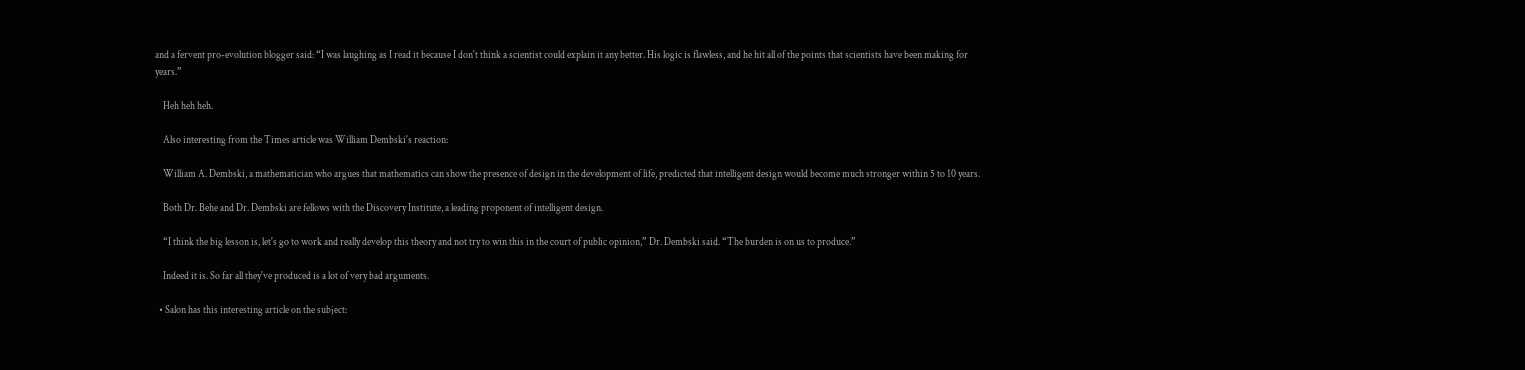and a fervent pro-evolution blogger said: “I was laughing as I read it because I don't think a scientist could explain it any better. His logic is flawless, and he hit all of the points that scientists have been making for years.”

    Heh heh heh.

    Also interesting from the Times article was William Dembski's reaction:

    William A. Dembski, a mathematician who argues that mathematics can show the presence of design in the development of life, predicted that intelligent design would become much stronger within 5 to 10 years.

    Both Dr. Behe and Dr. Dembski are fellows with the Discovery Institute, a leading proponent of intelligent design.

    “I think the big lesson is, let's go to work and really develop this theory and not try to win this in the court of public opinion,” Dr. Dembski said. “The burden is on us to produce.”

    Indeed it is. So far all they've produced is a lot of very bad arguments.

  • Salon has this interesting article on the subject: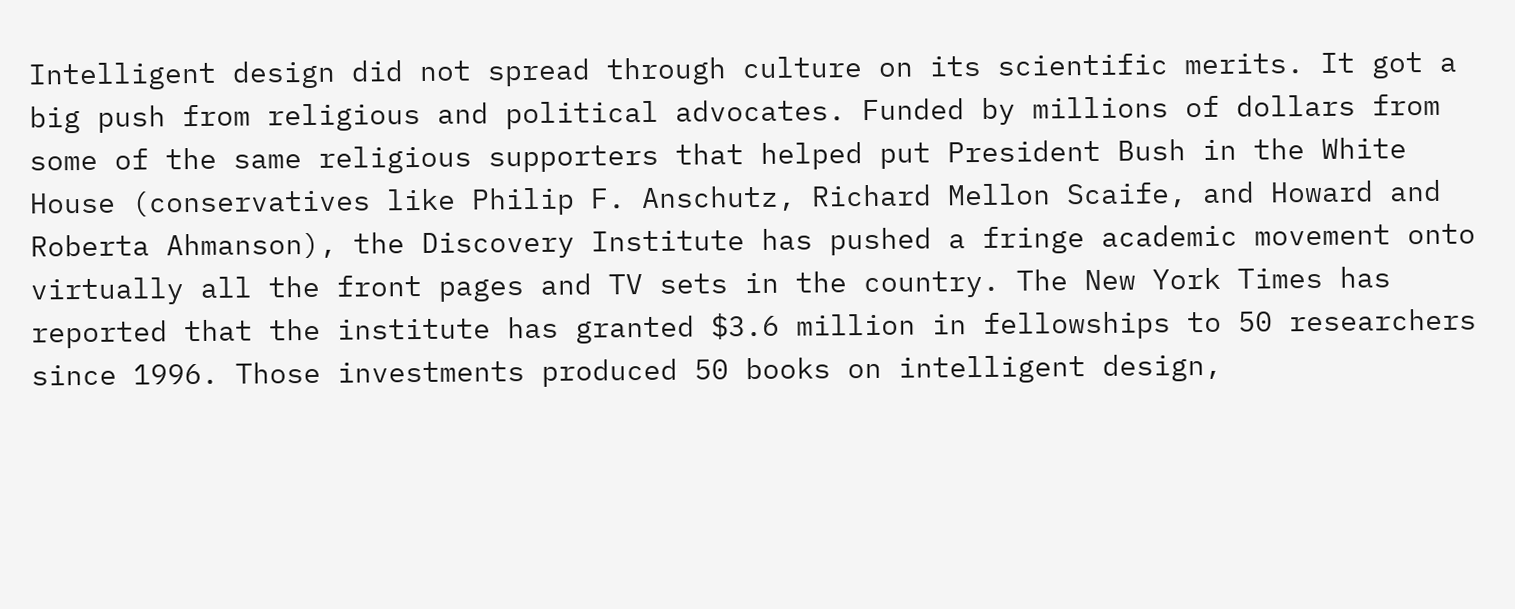Intelligent design did not spread through culture on its scientific merits. It got a big push from religious and political advocates. Funded by millions of dollars from some of the same religious supporters that helped put President Bush in the White House (conservatives like Philip F. Anschutz, Richard Mellon Scaife, and Howard and Roberta Ahmanson), the Discovery Institute has pushed a fringe academic movement onto virtually all the front pages and TV sets in the country. The New York Times has reported that the institute has granted $3.6 million in fellowships to 50 researchers since 1996. Those investments produced 50 books on intelligent design,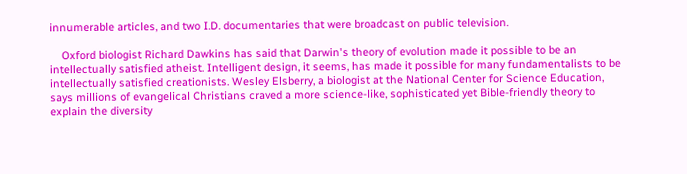innumerable articles, and two I.D. documentaries that were broadcast on public television.

    Oxford biologist Richard Dawkins has said that Darwin's theory of evolution made it possible to be an intellectually satisfied atheist. Intelligent design, it seems, has made it possible for many fundamentalists to be intellectually satisfied creationists. Wesley Elsberry, a biologist at the National Center for Science Education, says millions of evangelical Christians craved a more science-like, sophisticated yet Bible-friendly theory to explain the diversity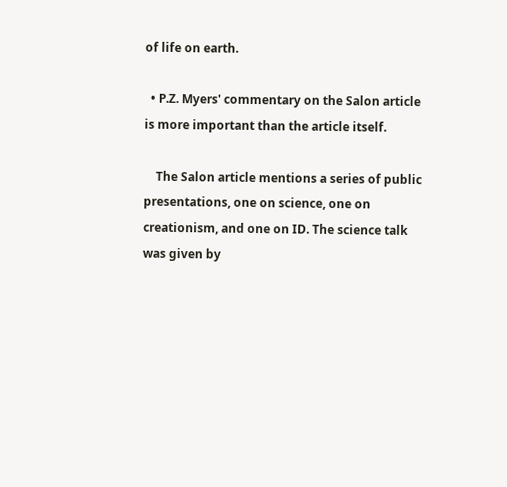of life on earth.

  • P.Z. Myers' commentary on the Salon article is more important than the article itself.

    The Salon article mentions a series of public presentations, one on science, one on creationism, and one on ID. The science talk was given by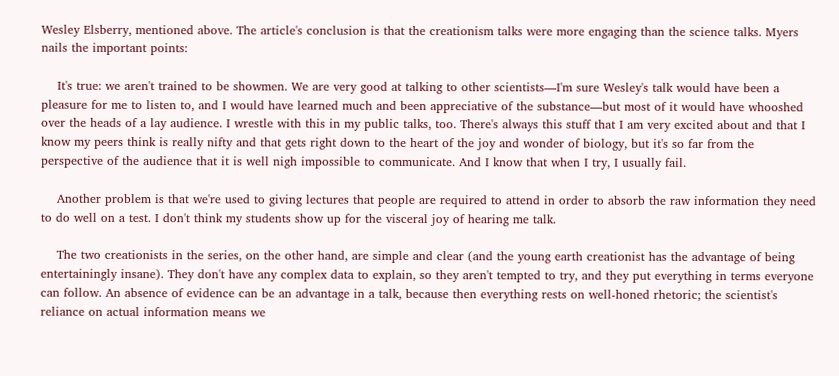Wesley Elsberry, mentioned above. The article's conclusion is that the creationism talks were more engaging than the science talks. Myers nails the important points:

    It's true: we aren't trained to be showmen. We are very good at talking to other scientists—I'm sure Wesley's talk would have been a pleasure for me to listen to, and I would have learned much and been appreciative of the substance—but most of it would have whooshed over the heads of a lay audience. I wrestle with this in my public talks, too. There's always this stuff that I am very excited about and that I know my peers think is really nifty and that gets right down to the heart of the joy and wonder of biology, but it's so far from the perspective of the audience that it is well nigh impossible to communicate. And I know that when I try, I usually fail.

    Another problem is that we're used to giving lectures that people are required to attend in order to absorb the raw information they need to do well on a test. I don't think my students show up for the visceral joy of hearing me talk.

    The two creationists in the series, on the other hand, are simple and clear (and the young earth creationist has the advantage of being entertainingly insane). They don't have any complex data to explain, so they aren't tempted to try, and they put everything in terms everyone can follow. An absence of evidence can be an advantage in a talk, because then everything rests on well-honed rhetoric; the scientist's reliance on actual information means we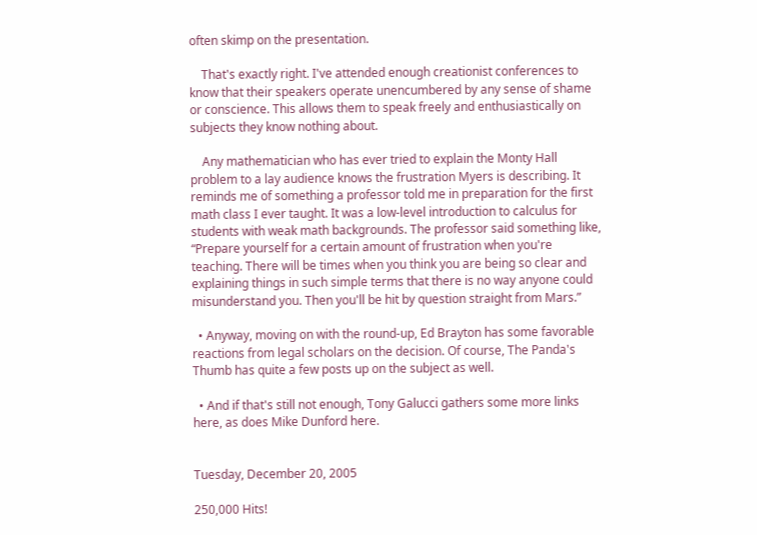often skimp on the presentation.

    That's exactly right. I've attended enough creationist conferences to know that their speakers operate unencumbered by any sense of shame or conscience. This allows them to speak freely and enthusiastically on subjects they know nothing about.

    Any mathematician who has ever tried to explain the Monty Hall problem to a lay audience knows the frustration Myers is describing. It reminds me of something a professor told me in preparation for the first math class I ever taught. It was a low-level introduction to calculus for students with weak math backgrounds. The professor said something like, “Prepare yourself for a certain amount of frustration when you're teaching. There will be times when you think you are being so clear and explaining things in such simple terms that there is no way anyone could misunderstand you. Then you'll be hit by question straight from Mars.”

  • Anyway, moving on with the round-up, Ed Brayton has some favorable reactions from legal scholars on the decision. Of course, The Panda's Thumb has quite a few posts up on the subject as well.

  • And if that's still not enough, Tony Galucci gathers some more links here, as does Mike Dunford here.


Tuesday, December 20, 2005

250,000 Hits!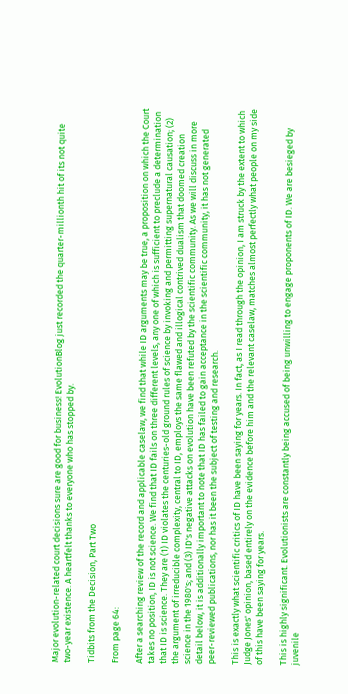Major evolution-related court decisions sure are good for business! EvolutionBlog just recorded the quarter-millionth hit of its not quite two-year existence. A heartfelt thanks to everyone who has stopped by.

Tidbits from the Decision, Part Two

From page 64:

After a searching review of the record and applicable caselaw, we find that while ID arguments may be true, a proposition on which the Court takes no position, ID is not science. We find that ID fails on three different levels, any one of which is sufficient to preclude a determination that ID is science. They are (1) ID violates the centuries-old ground rules of science by invoking and permitting supernatural causation; (2) the argument of irreducible complexity, central to ID, employs the same flawed and illogical contrived dualism that doomed creation science in the 1980's; and (3) ID's negative attacks on evolution have been refuted by the scientific community. As we will discuss in more detail below, it is additionally important to note that ID has failed to gain acceptance in the scientific community, it has not generated peer-reviewed publications, nor has it been the subject of testing and research.

This is exactly what scientific critics of ID have been saying for years. In fact, as I read through the opinion, I am struck by the extent to which Judge Jones' opinion, based entirely on the evidence before him and the relevant caselaw, matches almost perfectly what people on my side of this have been saying for years.

This is highly significant. Evolutionists are constantly being accused of being unwilling to engage proponents of ID. We are besieged by juvenile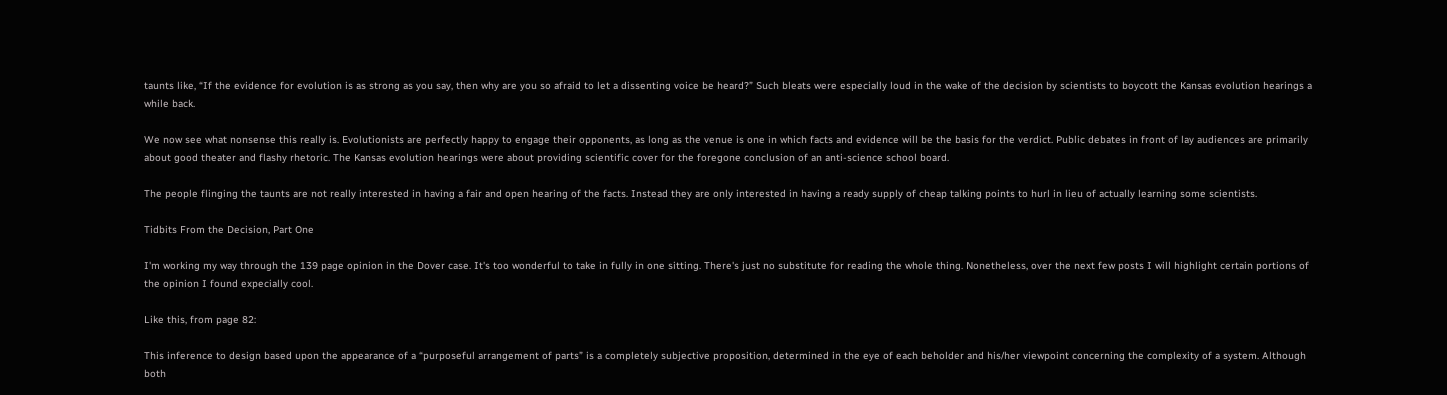taunts like, “If the evidence for evolution is as strong as you say, then why are you so afraid to let a dissenting voice be heard?” Such bleats were especially loud in the wake of the decision by scientists to boycott the Kansas evolution hearings a while back.

We now see what nonsense this really is. Evolutionists are perfectly happy to engage their opponents, as long as the venue is one in which facts and evidence will be the basis for the verdict. Public debates in front of lay audiences are primarily about good theater and flashy rhetoric. The Kansas evolution hearings were about providing scientific cover for the foregone conclusion of an anti-science school board.

The people flinging the taunts are not really interested in having a fair and open hearing of the facts. Instead they are only interested in having a ready supply of cheap talking points to hurl in lieu of actually learning some scientists.

Tidbits From the Decision, Part One

I'm working my way through the 139 page opinion in the Dover case. It's too wonderful to take in fully in one sitting. There's just no substitute for reading the whole thing. Nonetheless, over the next few posts I will highlight certain portions of the opinion I found expecially cool.

Like this, from page 82:

This inference to design based upon the appearance of a “purposeful arrangement of parts” is a completely subjective proposition, determined in the eye of each beholder and his/her viewpoint concerning the complexity of a system. Although both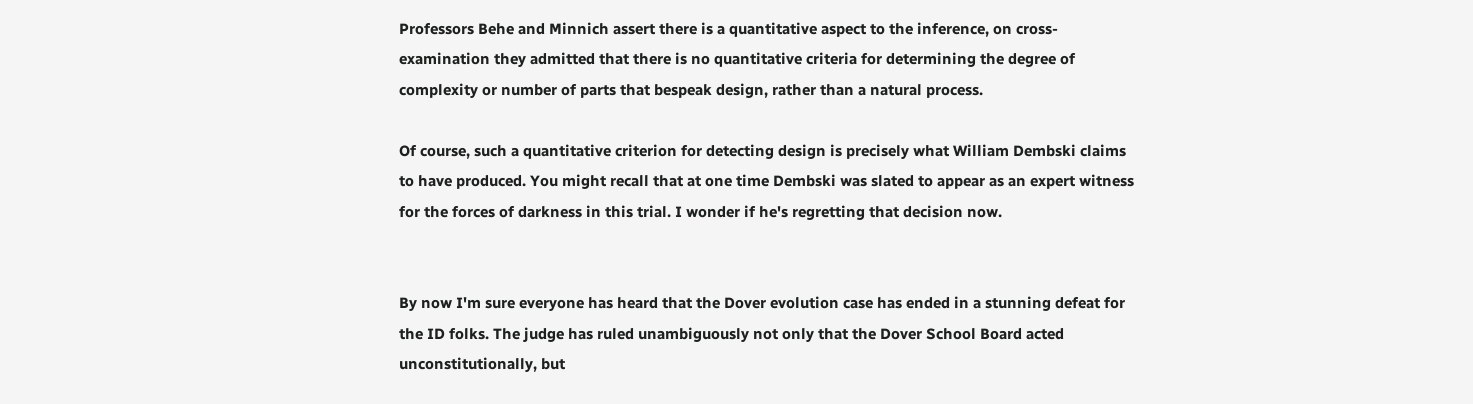Professors Behe and Minnich assert there is a quantitative aspect to the inference, on cross-examination they admitted that there is no quantitative criteria for determining the degree of complexity or number of parts that bespeak design, rather than a natural process.

Of course, such a quantitative criterion for detecting design is precisely what William Dembski claims to have produced. You might recall that at one time Dembski was slated to appear as an expert witness for the forces of darkness in this trial. I wonder if he's regretting that decision now.


By now I'm sure everyone has heard that the Dover evolution case has ended in a stunning defeat for the ID folks. The judge has ruled unambiguously not only that the Dover School Board acted unconstitutionally, but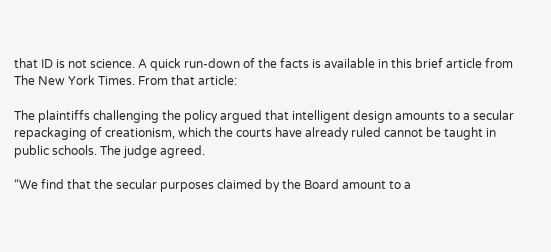that ID is not science. A quick run-down of the facts is available in this brief article from The New York Times. From that article:

The plaintiffs challenging the policy argued that intelligent design amounts to a secular repackaging of creationism, which the courts have already ruled cannot be taught in public schools. The judge agreed.

“We find that the secular purposes claimed by the Board amount to a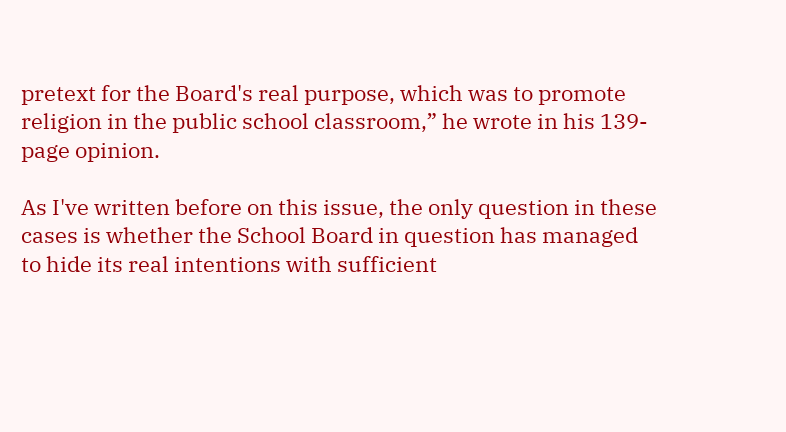pretext for the Board's real purpose, which was to promote religion in the public school classroom,” he wrote in his 139-page opinion.

As I've written before on this issue, the only question in these cases is whether the School Board in question has managed to hide its real intentions with sufficient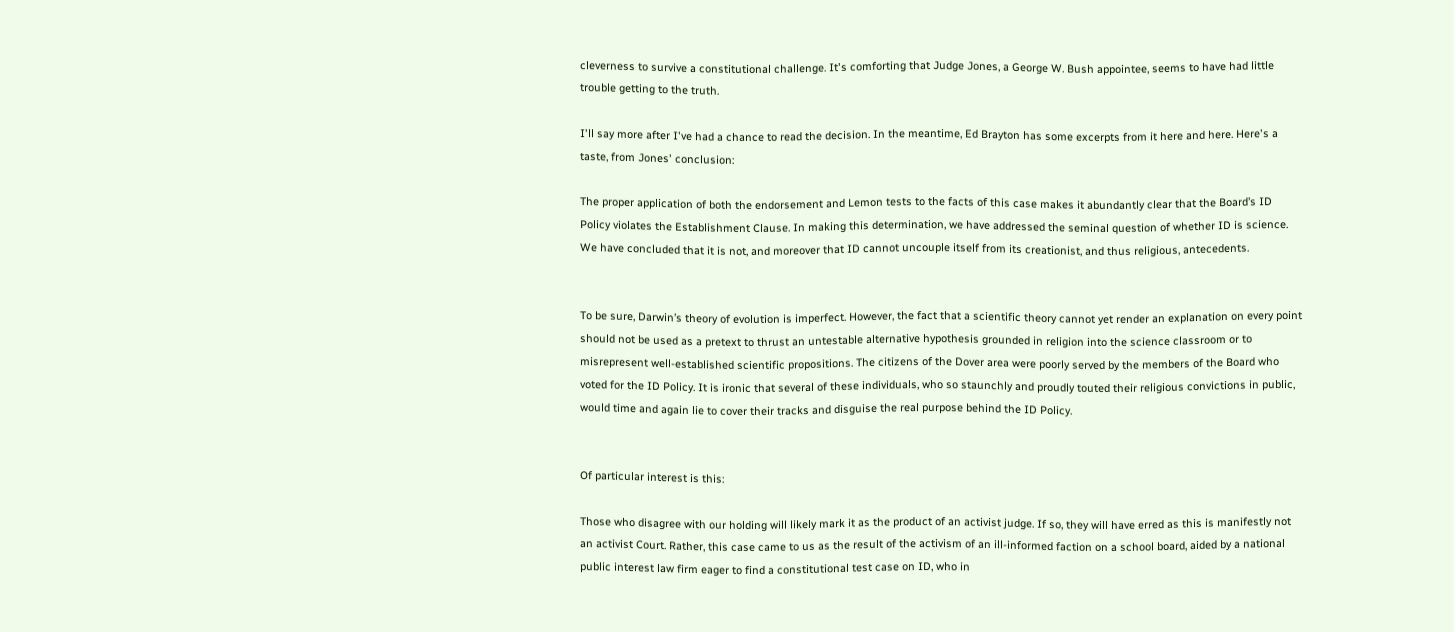cleverness to survive a constitutional challenge. It's comforting that Judge Jones, a George W. Bush appointee, seems to have had little trouble getting to the truth.

I'll say more after I've had a chance to read the decision. In the meantime, Ed Brayton has some excerpts from it here and here. Here's a taste, from Jones' conclusion:

The proper application of both the endorsement and Lemon tests to the facts of this case makes it abundantly clear that the Board’s ID Policy violates the Establishment Clause. In making this determination, we have addressed the seminal question of whether ID is science. We have concluded that it is not, and moreover that ID cannot uncouple itself from its creationist, and thus religious, antecedents.


To be sure, Darwin’s theory of evolution is imperfect. However, the fact that a scientific theory cannot yet render an explanation on every point should not be used as a pretext to thrust an untestable alternative hypothesis grounded in religion into the science classroom or to misrepresent well-established scientific propositions. The citizens of the Dover area were poorly served by the members of the Board who voted for the ID Policy. It is ironic that several of these individuals, who so staunchly and proudly touted their religious convictions in public, would time and again lie to cover their tracks and disguise the real purpose behind the ID Policy.


Of particular interest is this:

Those who disagree with our holding will likely mark it as the product of an activist judge. If so, they will have erred as this is manifestly not an activist Court. Rather, this case came to us as the result of the activism of an ill-informed faction on a school board, aided by a national public interest law firm eager to find a constitutional test case on ID, who in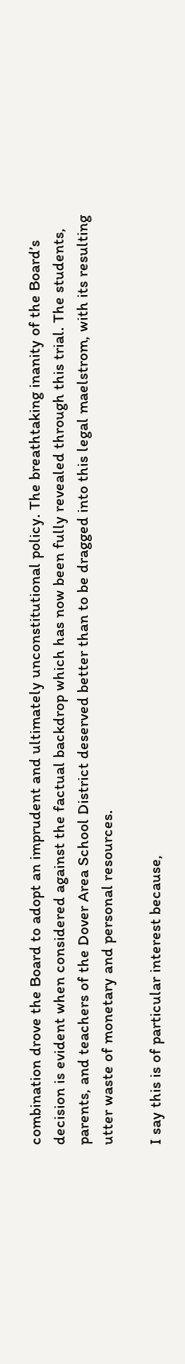combination drove the Board to adopt an imprudent and ultimately unconstitutional policy. The breathtaking inanity of the Board’s decision is evident when considered against the factual backdrop which has now been fully revealed through this trial. The students, parents, and teachers of the Dover Area School District deserved better than to be dragged into this legal maelstrom, with its resulting utter waste of monetary and personal resources.

I say this is of particular interest because,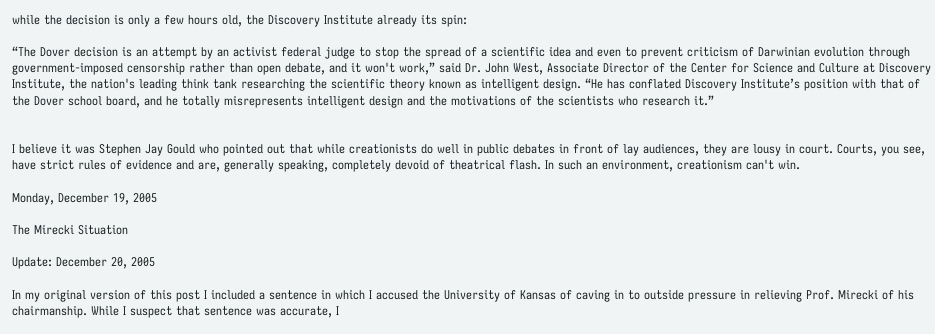while the decision is only a few hours old, the Discovery Institute already its spin:

“The Dover decision is an attempt by an activist federal judge to stop the spread of a scientific idea and even to prevent criticism of Darwinian evolution through government-imposed censorship rather than open debate, and it won't work,” said Dr. John West, Associate Director of the Center for Science and Culture at Discovery Institute, the nation's leading think tank researching the scientific theory known as intelligent design. “He has conflated Discovery Institute’s position with that of the Dover school board, and he totally misrepresents intelligent design and the motivations of the scientists who research it.”


I believe it was Stephen Jay Gould who pointed out that while creationists do well in public debates in front of lay audiences, they are lousy in court. Courts, you see, have strict rules of evidence and are, generally speaking, completely devoid of theatrical flash. In such an environment, creationism can't win.

Monday, December 19, 2005

The Mirecki Situation

Update: December 20, 2005

In my original version of this post I included a sentence in which I accused the University of Kansas of caving in to outside pressure in relieving Prof. Mirecki of his chairmanship. While I suspect that sentence was accurate, I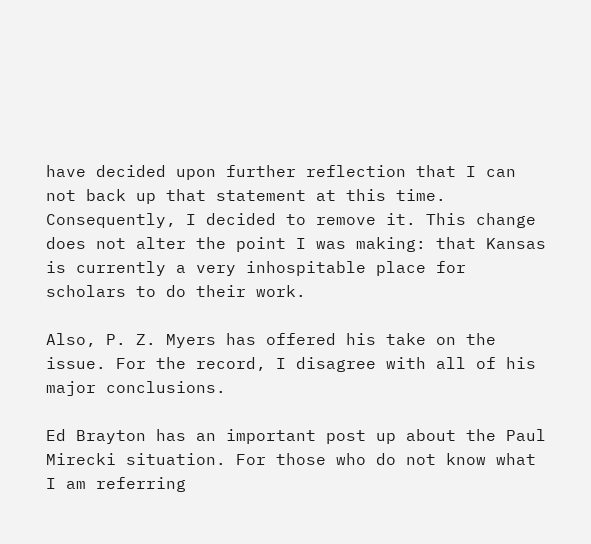have decided upon further reflection that I can not back up that statement at this time. Consequently, I decided to remove it. This change does not alter the point I was making: that Kansas is currently a very inhospitable place for scholars to do their work.

Also, P. Z. Myers has offered his take on the issue. For the record, I disagree with all of his major conclusions.

Ed Brayton has an important post up about the Paul Mirecki situation. For those who do not know what I am referring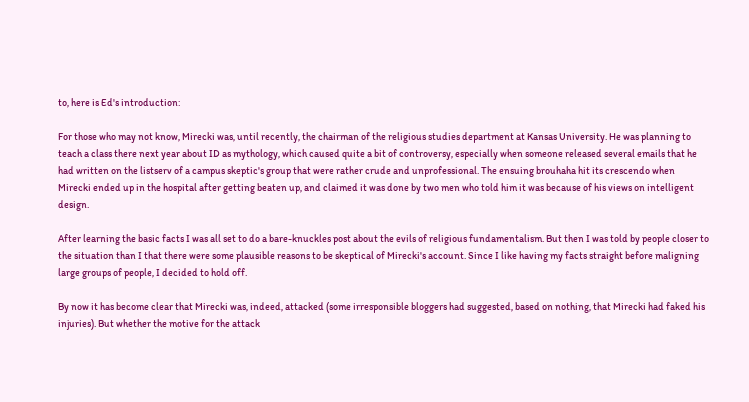to, here is Ed's introduction:

For those who may not know, Mirecki was, until recently, the chairman of the religious studies department at Kansas University. He was planning to teach a class there next year about ID as mythology, which caused quite a bit of controversy, especially when someone released several emails that he had written on the listserv of a campus skeptic's group that were rather crude and unprofessional. The ensuing brouhaha hit its crescendo when Mirecki ended up in the hospital after getting beaten up, and claimed it was done by two men who told him it was because of his views on intelligent design.

After learning the basic facts I was all set to do a bare-knuckles post about the evils of religious fundamentalism. But then I was told by people closer to the situation than I that there were some plausible reasons to be skeptical of Mirecki's account. Since I like having my facts straight before maligning large groups of people, I decided to hold off.

By now it has become clear that Mirecki was, indeed, attacked (some irresponsible bloggers had suggested, based on nothing, that Mirecki had faked his injuries). But whether the motive for the attack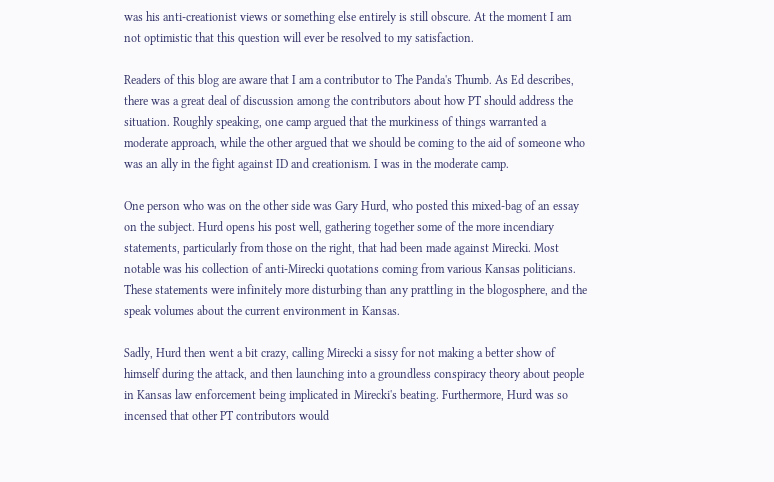was his anti-creationist views or something else entirely is still obscure. At the moment I am not optimistic that this question will ever be resolved to my satisfaction.

Readers of this blog are aware that I am a contributor to The Panda's Thumb. As Ed describes, there was a great deal of discussion among the contributors about how PT should address the situation. Roughly speaking, one camp argued that the murkiness of things warranted a moderate approach, while the other argued that we should be coming to the aid of someone who was an ally in the fight against ID and creationism. I was in the moderate camp.

One person who was on the other side was Gary Hurd, who posted this mixed-bag of an essay on the subject. Hurd opens his post well, gathering together some of the more incendiary statements, particularly from those on the right, that had been made against Mirecki. Most notable was his collection of anti-Mirecki quotations coming from various Kansas politicians. These statements were infinitely more disturbing than any prattling in the blogosphere, and the speak volumes about the current environment in Kansas.

Sadly, Hurd then went a bit crazy, calling Mirecki a sissy for not making a better show of himself during the attack, and then launching into a groundless conspiracy theory about people in Kansas law enforcement being implicated in Mirecki's beating. Furthermore, Hurd was so incensed that other PT contributors would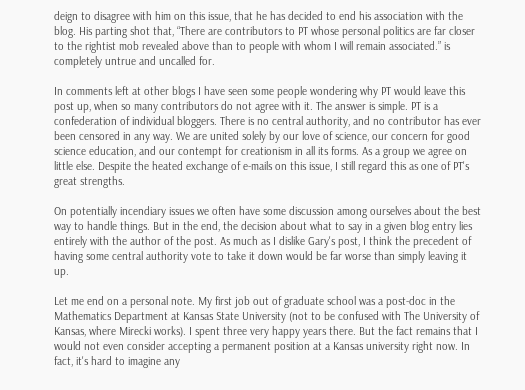deign to disagree with him on this issue, that he has decided to end his association with the blog. His parting shot that, “There are contributors to PT whose personal politics are far closer to the rightist mob revealed above than to people with whom I will remain associated.” is completely untrue and uncalled for.

In comments left at other blogs I have seen some people wondering why PT would leave this post up, when so many contributors do not agree with it. The answer is simple. PT is a confederation of individual bloggers. There is no central authority, and no contributor has ever been censored in any way. We are united solely by our love of science, our concern for good science education, and our contempt for creationism in all its forms. As a group we agree on little else. Despite the heated exchange of e-mails on this issue, I still regard this as one of PT's great strengths.

On potentially incendiary issues we often have some discussion among ourselves about the best way to handle things. But in the end, the decision about what to say in a given blog entry lies entirely with the author of the post. As much as I dislike Gary's post, I think the precedent of having some central authority vote to take it down would be far worse than simply leaving it up.

Let me end on a personal note. My first job out of graduate school was a post-doc in the Mathematics Department at Kansas State University (not to be confused with The University of Kansas, where Mirecki works). I spent three very happy years there. But the fact remains that I would not even consider accepting a permanent position at a Kansas university right now. In fact, it's hard to imagine any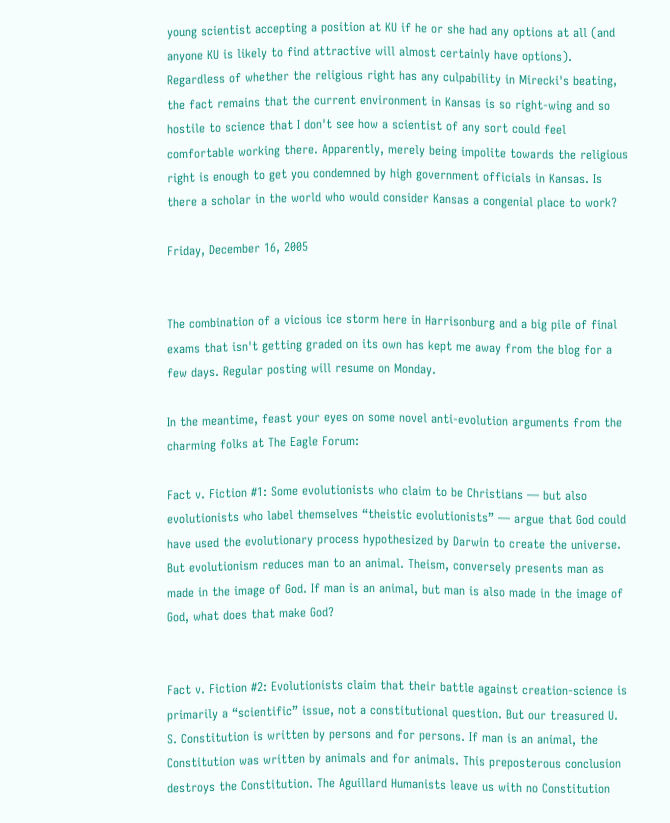young scientist accepting a position at KU if he or she had any options at all (and anyone KU is likely to find attractive will almost certainly have options). Regardless of whether the religious right has any culpability in Mirecki's beating, the fact remains that the current environment in Kansas is so right-wing and so hostile to science that I don't see how a scientist of any sort could feel comfortable working there. Apparently, merely being impolite towards the religious right is enough to get you condemned by high government officials in Kansas. Is there a scholar in the world who would consider Kansas a congenial place to work?

Friday, December 16, 2005


The combination of a vicious ice storm here in Harrisonburg and a big pile of final exams that isn't getting graded on its own has kept me away from the blog for a few days. Regular posting will resume on Monday.

In the meantime, feast your eyes on some novel anti-evolution arguments from the charming folks at The Eagle Forum:

Fact v. Fiction #1: Some evolutionists who claim to be Christians — but also evolutionists who label themselves “theistic evolutionists” — argue that God could have used the evolutionary process hypothesized by Darwin to create the universe. But evolutionism reduces man to an animal. Theism, conversely presents man as made in the image of God. If man is an animal, but man is also made in the image of God, what does that make God?


Fact v. Fiction #2: Evolutionists claim that their battle against creation-science is primarily a “scientific” issue, not a constitutional question. But our treasured U. S. Constitution is written by persons and for persons. If man is an animal, the Constitution was written by animals and for animals. This preposterous conclusion destroys the Constitution. The Aguillard Humanists leave us with no Constitution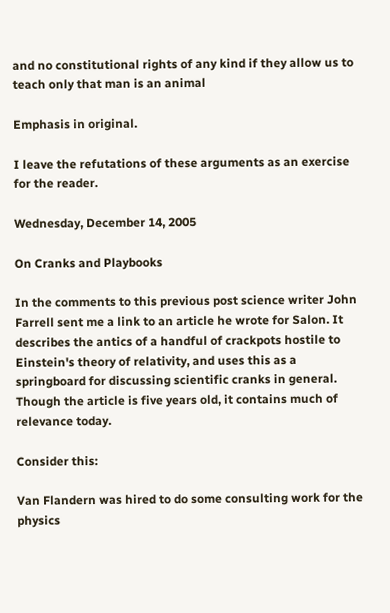and no constitutional rights of any kind if they allow us to teach only that man is an animal

Emphasis in original.

I leave the refutations of these arguments as an exercise for the reader.

Wednesday, December 14, 2005

On Cranks and Playbooks

In the comments to this previous post science writer John Farrell sent me a link to an article he wrote for Salon. It describes the antics of a handful of crackpots hostile to Einstein's theory of relativity, and uses this as a springboard for discussing scientific cranks in general. Though the article is five years old, it contains much of relevance today.

Consider this:

Van Flandern was hired to do some consulting work for the physics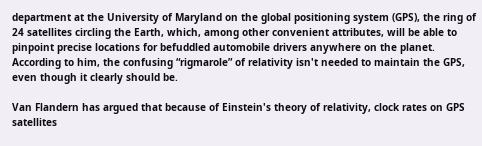department at the University of Maryland on the global positioning system (GPS), the ring of 24 satellites circling the Earth, which, among other convenient attributes, will be able to pinpoint precise locations for befuddled automobile drivers anywhere on the planet. According to him, the confusing “rigmarole” of relativity isn't needed to maintain the GPS, even though it clearly should be.

Van Flandern has argued that because of Einstein's theory of relativity, clock rates on GPS satellites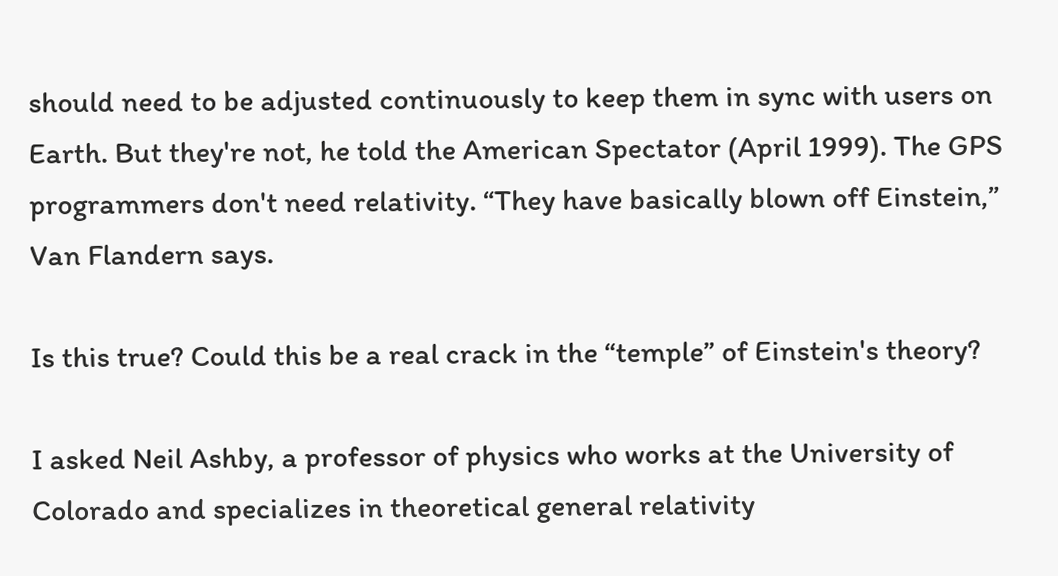should need to be adjusted continuously to keep them in sync with users on Earth. But they're not, he told the American Spectator (April 1999). The GPS programmers don't need relativity. “They have basically blown off Einstein,” Van Flandern says.

Is this true? Could this be a real crack in the “temple” of Einstein's theory?

I asked Neil Ashby, a professor of physics who works at the University of Colorado and specializes in theoretical general relativity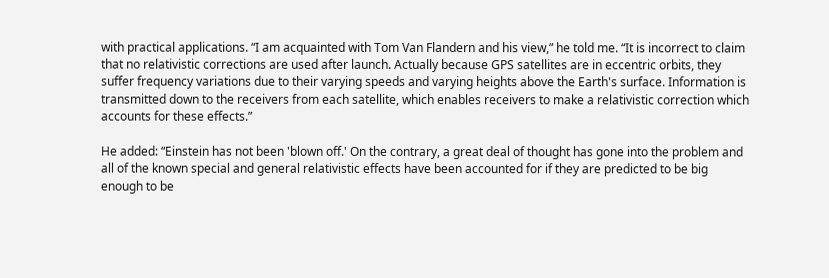with practical applications. “I am acquainted with Tom Van Flandern and his view,” he told me. “It is incorrect to claim that no relativistic corrections are used after launch. Actually because GPS satellites are in eccentric orbits, they suffer frequency variations due to their varying speeds and varying heights above the Earth's surface. Information is transmitted down to the receivers from each satellite, which enables receivers to make a relativistic correction which accounts for these effects.”

He added: “Einstein has not been 'blown off.' On the contrary, a great deal of thought has gone into the problem and all of the known special and general relativistic effects have been accounted for if they are predicted to be big enough to be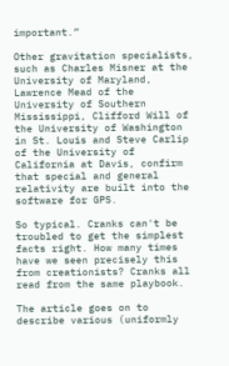important.”

Other gravitation specialists, such as Charles Misner at the University of Maryland, Lawrence Mead of the University of Southern Mississippi, Clifford Will of the University of Washington in St. Louis and Steve Carlip of the University of California at Davis, confirm that special and general relativity are built into the software for GPS.

So typical. Cranks can't be troubled to get the simplest facts right. How many times have we seen precisely this from creationists? Cranks all read from the same playbook.

The article goes on to describe various (uniformly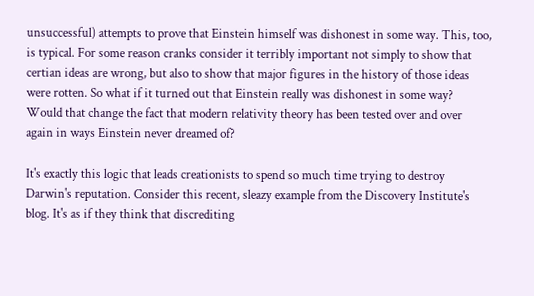unsuccessful) attempts to prove that Einstein himself was dishonest in some way. This, too, is typical. For some reason cranks consider it terribly important not simply to show that certian ideas are wrong, but also to show that major figures in the history of those ideas were rotten. So what if it turned out that Einstein really was dishonest in some way? Would that change the fact that modern relativity theory has been tested over and over again in ways Einstein never dreamed of?

It's exactly this logic that leads creationists to spend so much time trying to destroy Darwin's reputation. Consider this recent, sleazy example from the Discovery Institute's blog. It's as if they think that discrediting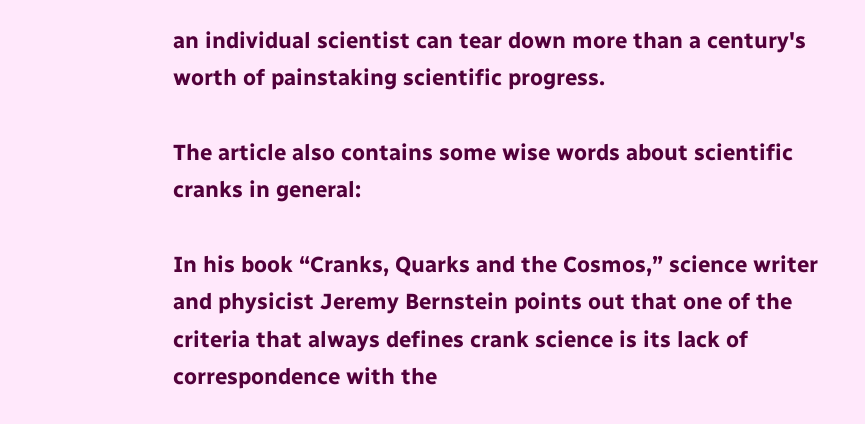an individual scientist can tear down more than a century's worth of painstaking scientific progress.

The article also contains some wise words about scientific cranks in general:

In his book “Cranks, Quarks and the Cosmos,” science writer and physicist Jeremy Bernstein points out that one of the criteria that always defines crank science is its lack of correspondence with the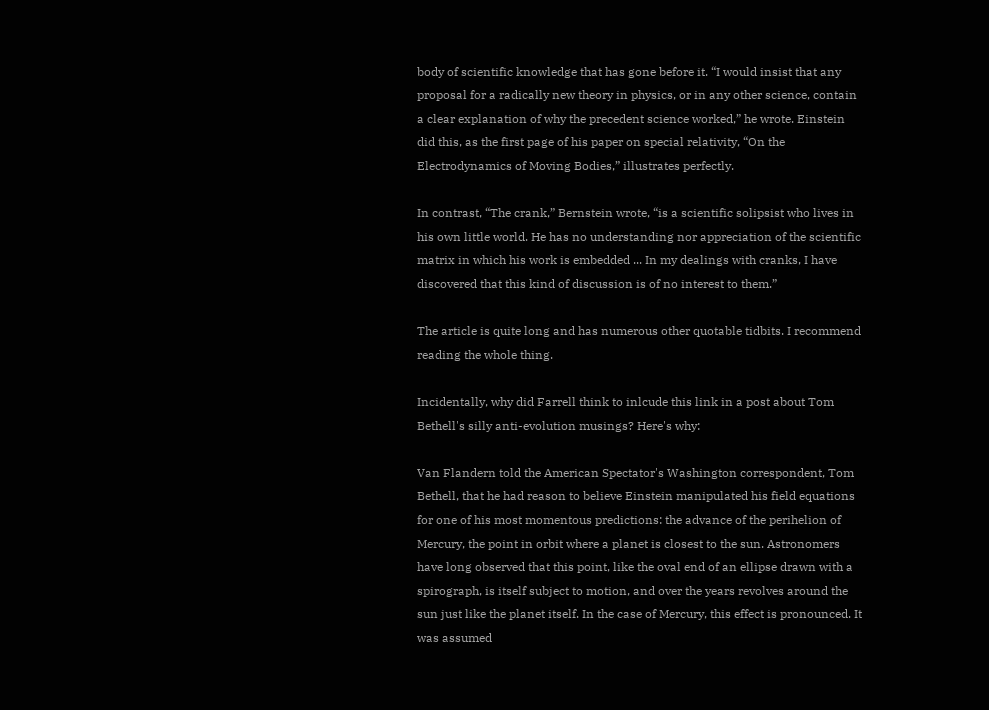body of scientific knowledge that has gone before it. “I would insist that any proposal for a radically new theory in physics, or in any other science, contain a clear explanation of why the precedent science worked,” he wrote. Einstein did this, as the first page of his paper on special relativity, “On the Electrodynamics of Moving Bodies,” illustrates perfectly.

In contrast, “The crank,” Bernstein wrote, “is a scientific solipsist who lives in his own little world. He has no understanding nor appreciation of the scientific matrix in which his work is embedded ... In my dealings with cranks, I have discovered that this kind of discussion is of no interest to them.”

The article is quite long and has numerous other quotable tidbits. I recommend reading the whole thing.

Incidentally, why did Farrell think to inlcude this link in a post about Tom Bethell's silly anti-evolution musings? Here's why:

Van Flandern told the American Spectator's Washington correspondent, Tom Bethell, that he had reason to believe Einstein manipulated his field equations for one of his most momentous predictions: the advance of the perihelion of Mercury, the point in orbit where a planet is closest to the sun. Astronomers have long observed that this point, like the oval end of an ellipse drawn with a spirograph, is itself subject to motion, and over the years revolves around the sun just like the planet itself. In the case of Mercury, this effect is pronounced. It was assumed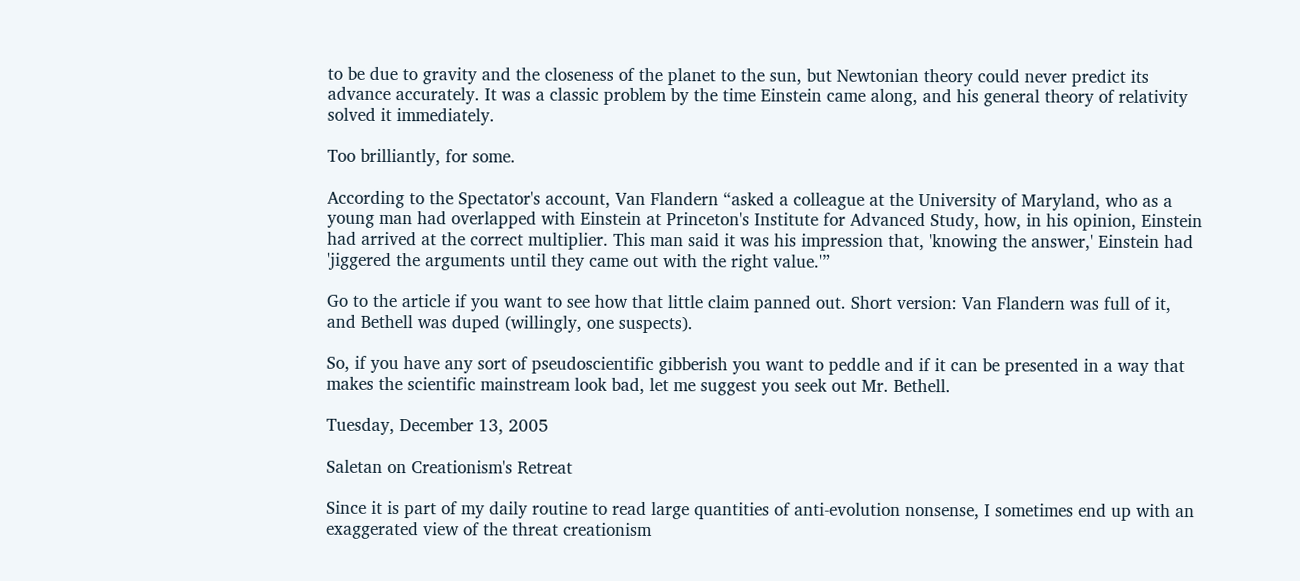to be due to gravity and the closeness of the planet to the sun, but Newtonian theory could never predict its advance accurately. It was a classic problem by the time Einstein came along, and his general theory of relativity solved it immediately.

Too brilliantly, for some.

According to the Spectator's account, Van Flandern “asked a colleague at the University of Maryland, who as a young man had overlapped with Einstein at Princeton's Institute for Advanced Study, how, in his opinion, Einstein had arrived at the correct multiplier. This man said it was his impression that, 'knowing the answer,' Einstein had 'jiggered the arguments until they came out with the right value.'”

Go to the article if you want to see how that little claim panned out. Short version: Van Flandern was full of it, and Bethell was duped (willingly, one suspects).

So, if you have any sort of pseudoscientific gibberish you want to peddle and if it can be presented in a way that makes the scientific mainstream look bad, let me suggest you seek out Mr. Bethell.

Tuesday, December 13, 2005

Saletan on Creationism's Retreat

Since it is part of my daily routine to read large quantities of anti-evolution nonsense, I sometimes end up with an exaggerated view of the threat creationism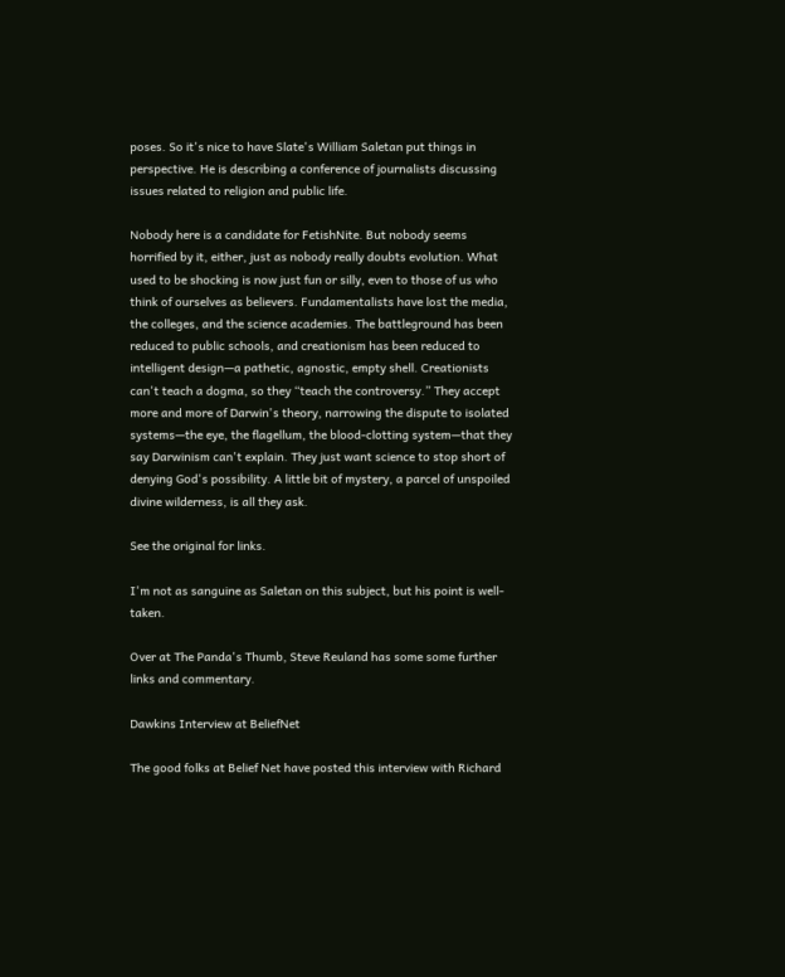poses. So it's nice to have Slate's William Saletan put things in perspective. He is describing a conference of journalists discussing issues related to religion and public life.

Nobody here is a candidate for FetishNite. But nobody seems horrified by it, either, just as nobody really doubts evolution. What used to be shocking is now just fun or silly, even to those of us who think of ourselves as believers. Fundamentalists have lost the media, the colleges, and the science academies. The battleground has been reduced to public schools, and creationism has been reduced to intelligent design—a pathetic, agnostic, empty shell. Creationists can't teach a dogma, so they “teach the controversy.” They accept more and more of Darwin's theory, narrowing the dispute to isolated systems—the eye, the flagellum, the blood-clotting system—that they say Darwinism can't explain. They just want science to stop short of denying God's possibility. A little bit of mystery, a parcel of unspoiled divine wilderness, is all they ask.

See the original for links.

I'm not as sanguine as Saletan on this subject, but his point is well-taken.

Over at The Panda's Thumb, Steve Reuland has some some further links and commentary.

Dawkins Interview at BeliefNet

The good folks at Belief Net have posted this interview with Richard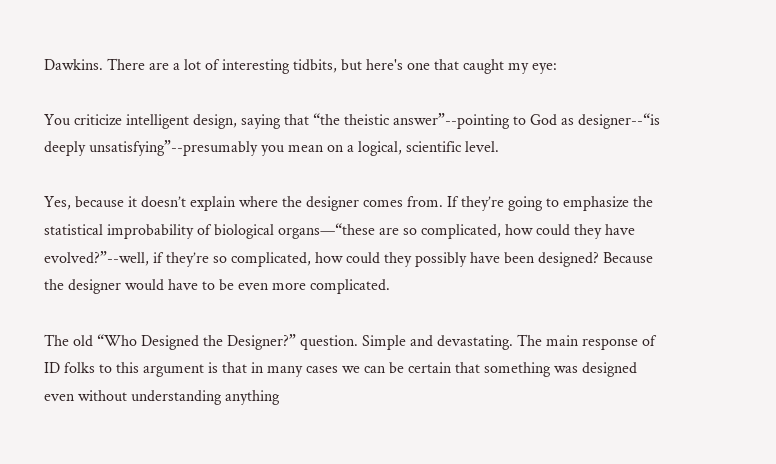Dawkins. There are a lot of interesting tidbits, but here's one that caught my eye:

You criticize intelligent design, saying that “the theistic answer”--pointing to God as designer--“is deeply unsatisfying”--presumably you mean on a logical, scientific level.

Yes, because it doesn’t explain where the designer comes from. If they’re going to emphasize the statistical improbability of biological organs—“these are so complicated, how could they have evolved?”--well, if they’re so complicated, how could they possibly have been designed? Because the designer would have to be even more complicated.

The old “Who Designed the Designer?” question. Simple and devastating. The main response of ID folks to this argument is that in many cases we can be certain that something was designed even without understanding anything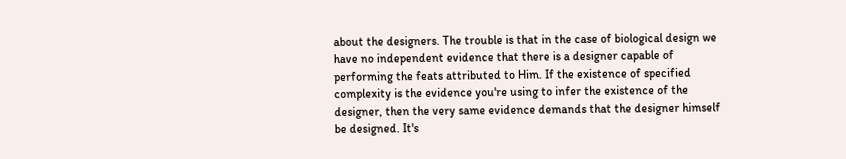about the designers. The trouble is that in the case of biological design we have no independent evidence that there is a designer capable of performing the feats attributed to Him. If the existence of specified complexity is the evidence you're using to infer the existence of the designer, then the very same evidence demands that the designer himself be designed. It's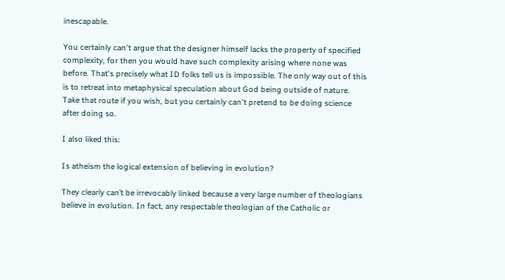inescapable.

You certainly can't argue that the designer himself lacks the property of specified complexity, for then you would have such complexity arising where none was before. That's precisely what ID folks tell us is impossible. The only way out of this is to retreat into metaphysical speculation about God being outside of nature. Take that route if you wish, but you certainly can't pretend to be doing science after doing so.

I also liked this:

Is atheism the logical extension of believing in evolution?

They clearly can’t be irrevocably linked because a very large number of theologians believe in evolution. In fact, any respectable theologian of the Catholic or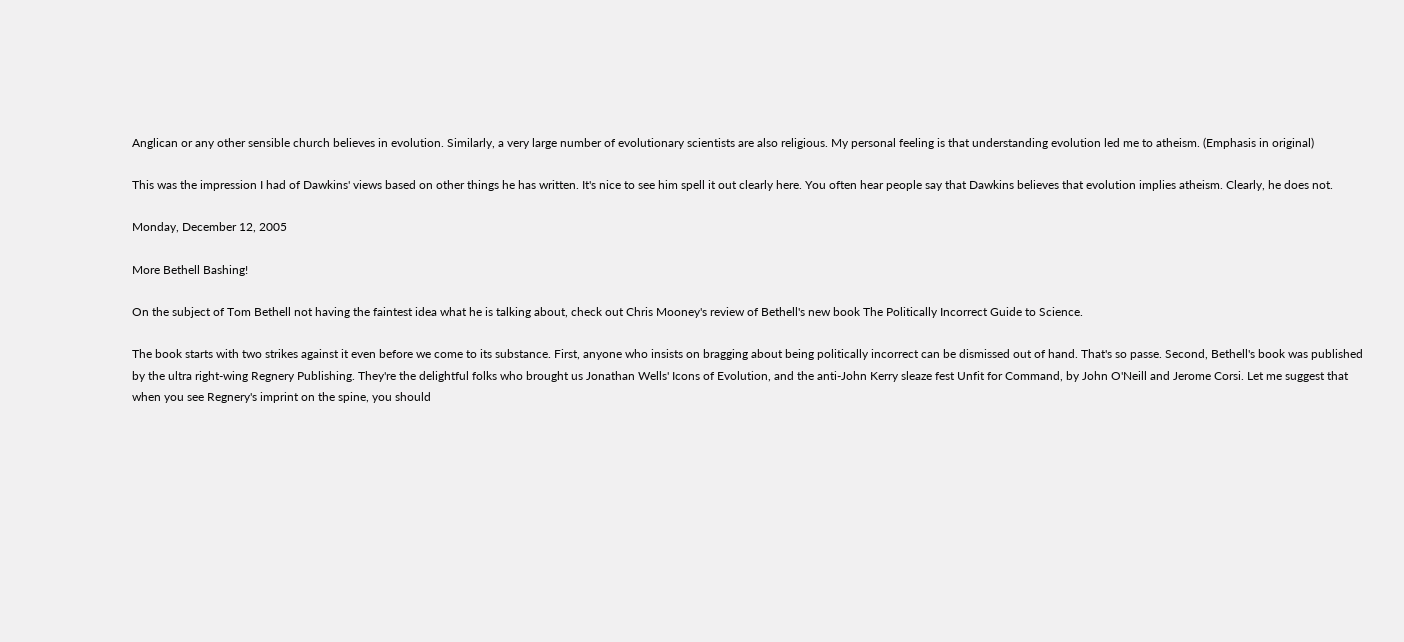Anglican or any other sensible church believes in evolution. Similarly, a very large number of evolutionary scientists are also religious. My personal feeling is that understanding evolution led me to atheism. (Emphasis in original)

This was the impression I had of Dawkins' views based on other things he has written. It's nice to see him spell it out clearly here. You often hear people say that Dawkins believes that evolution implies atheism. Clearly, he does not.

Monday, December 12, 2005

More Bethell Bashing!

On the subject of Tom Bethell not having the faintest idea what he is talking about, check out Chris Mooney's review of Bethell's new book The Politically Incorrect Guide to Science.

The book starts with two strikes against it even before we come to its substance. First, anyone who insists on bragging about being politically incorrect can be dismissed out of hand. That's so passe. Second, Bethell's book was published by the ultra right-wing Regnery Publishing. They're the delightful folks who brought us Jonathan Wells' Icons of Evolution, and the anti-John Kerry sleaze fest Unfit for Command, by John O'Neill and Jerome Corsi. Let me suggest that when you see Regnery's imprint on the spine, you should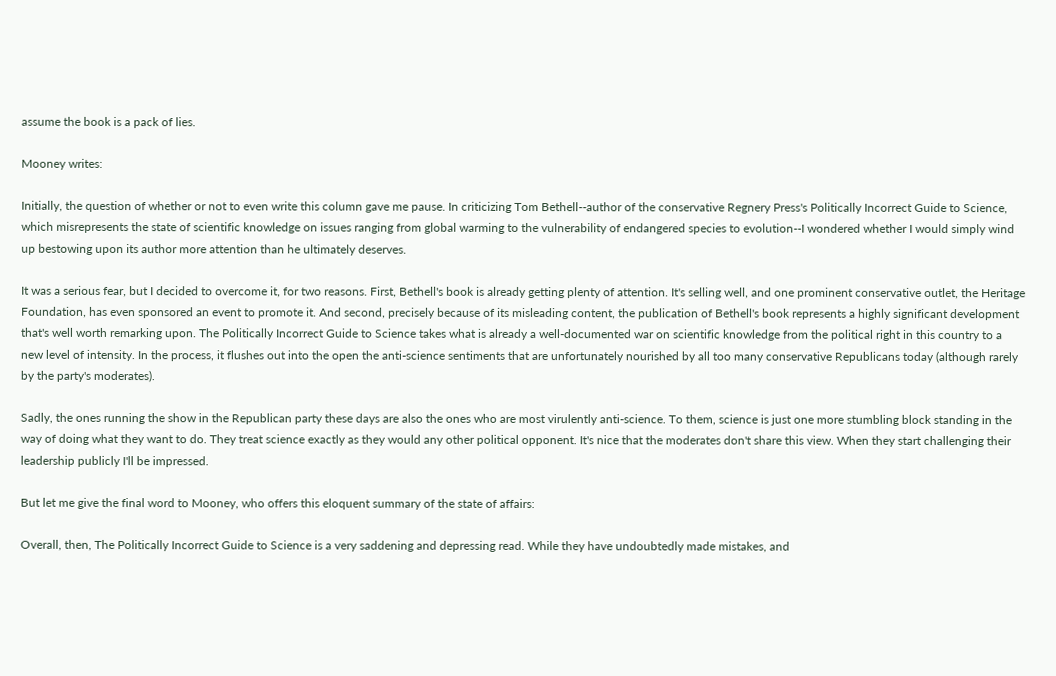assume the book is a pack of lies.

Mooney writes:

Initially, the question of whether or not to even write this column gave me pause. In criticizing Tom Bethell--author of the conservative Regnery Press's Politically Incorrect Guide to Science, which misrepresents the state of scientific knowledge on issues ranging from global warming to the vulnerability of endangered species to evolution--I wondered whether I would simply wind up bestowing upon its author more attention than he ultimately deserves.

It was a serious fear, but I decided to overcome it, for two reasons. First, Bethell's book is already getting plenty of attention. It's selling well, and one prominent conservative outlet, the Heritage Foundation, has even sponsored an event to promote it. And second, precisely because of its misleading content, the publication of Bethell's book represents a highly significant development that's well worth remarking upon. The Politically Incorrect Guide to Science takes what is already a well-documented war on scientific knowledge from the political right in this country to a new level of intensity. In the process, it flushes out into the open the anti-science sentiments that are unfortunately nourished by all too many conservative Republicans today (although rarely by the party's moderates).

Sadly, the ones running the show in the Republican party these days are also the ones who are most virulently anti-science. To them, science is just one more stumbling block standing in the way of doing what they want to do. They treat science exactly as they would any other political opponent. It's nice that the moderates don't share this view. When they start challenging their leadership publicly I'll be impressed.

But let me give the final word to Mooney, who offers this eloquent summary of the state of affairs:

Overall, then, The Politically Incorrect Guide to Science is a very saddening and depressing read. While they have undoubtedly made mistakes, and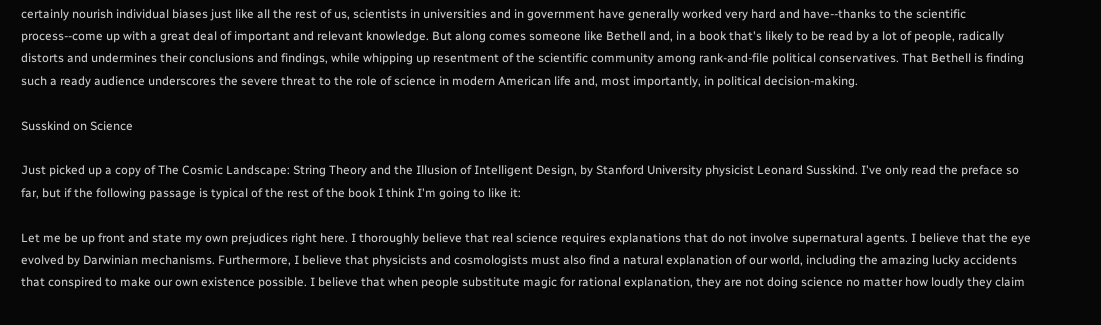certainly nourish individual biases just like all the rest of us, scientists in universities and in government have generally worked very hard and have--thanks to the scientific process--come up with a great deal of important and relevant knowledge. But along comes someone like Bethell and, in a book that's likely to be read by a lot of people, radically distorts and undermines their conclusions and findings, while whipping up resentment of the scientific community among rank-and-file political conservatives. That Bethell is finding such a ready audience underscores the severe threat to the role of science in modern American life and, most importantly, in political decision-making.

Susskind on Science

Just picked up a copy of The Cosmic Landscape: String Theory and the Illusion of Intelligent Design, by Stanford University physicist Leonard Susskind. I've only read the preface so far, but if the following passage is typical of the rest of the book I think I'm going to like it:

Let me be up front and state my own prejudices right here. I thoroughly believe that real science requires explanations that do not involve supernatural agents. I believe that the eye evolved by Darwinian mechanisms. Furthermore, I believe that physicists and cosmologists must also find a natural explanation of our world, including the amazing lucky accidents that conspired to make our own existence possible. I believe that when people substitute magic for rational explanation, they are not doing science no matter how loudly they claim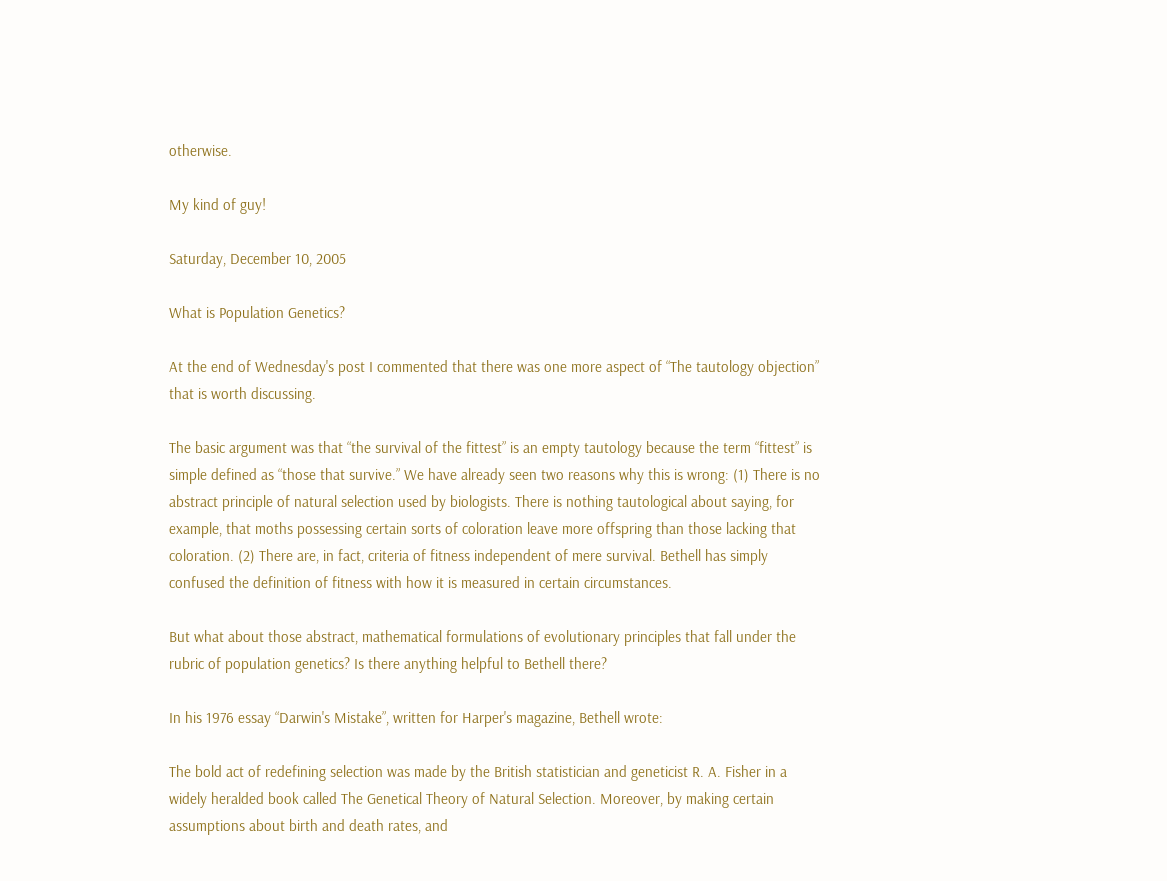otherwise.

My kind of guy!

Saturday, December 10, 2005

What is Population Genetics?

At the end of Wednesday's post I commented that there was one more aspect of “The tautology objection” that is worth discussing.

The basic argument was that “the survival of the fittest” is an empty tautology because the term “fittest” is simple defined as “those that survive.” We have already seen two reasons why this is wrong: (1) There is no abstract principle of natural selection used by biologists. There is nothing tautological about saying, for example, that moths possessing certain sorts of coloration leave more offspring than those lacking that coloration. (2) There are, in fact, criteria of fitness independent of mere survival. Bethell has simply confused the definition of fitness with how it is measured in certain circumstances.

But what about those abstract, mathematical formulations of evolutionary principles that fall under the rubric of population genetics? Is there anything helpful to Bethell there?

In his 1976 essay “Darwin's Mistake”, written for Harper's magazine, Bethell wrote:

The bold act of redefining selection was made by the British statistician and geneticist R. A. Fisher in a widely heralded book called The Genetical Theory of Natural Selection. Moreover, by making certain assumptions about birth and death rates, and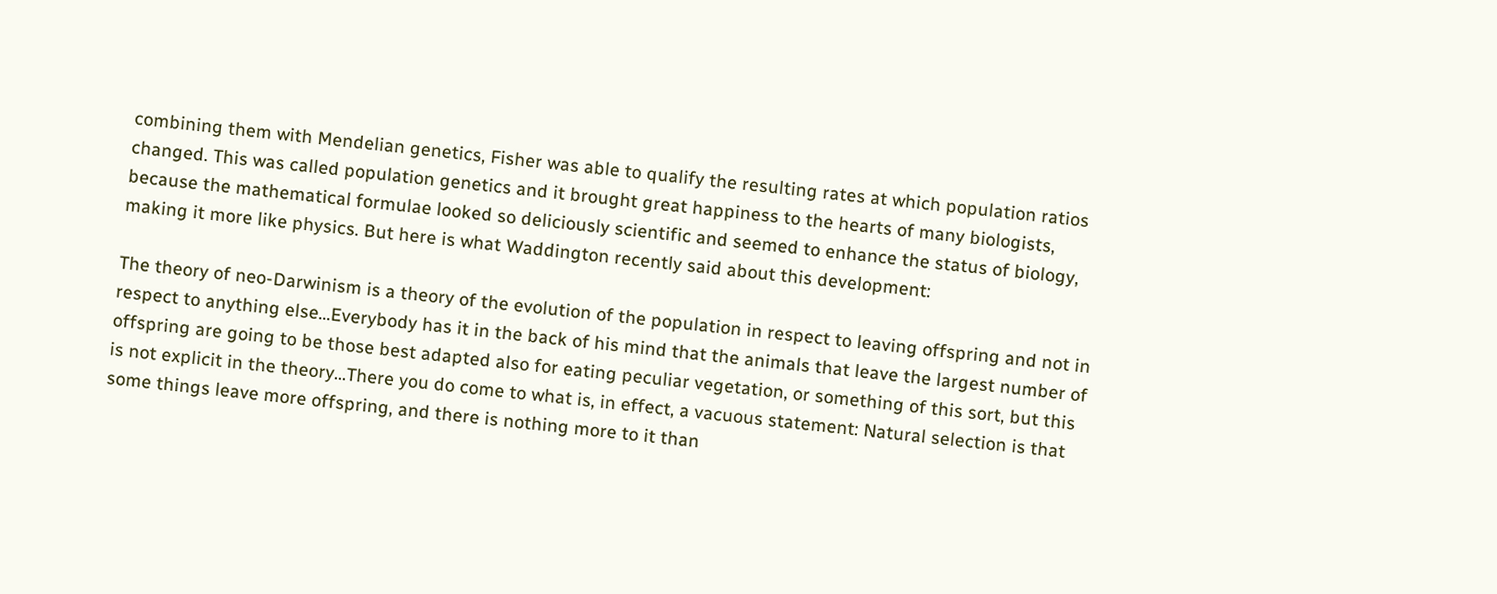combining them with Mendelian genetics, Fisher was able to qualify the resulting rates at which population ratios changed. This was called population genetics and it brought great happiness to the hearts of many biologists, because the mathematical formulae looked so deliciously scientific and seemed to enhance the status of biology, making it more like physics. But here is what Waddington recently said about this development:

The theory of neo-Darwinism is a theory of the evolution of the population in respect to leaving offspring and not in respect to anything else...Everybody has it in the back of his mind that the animals that leave the largest number of offspring are going to be those best adapted also for eating peculiar vegetation, or something of this sort, but this is not explicit in the theory...There you do come to what is, in effect, a vacuous statement: Natural selection is that some things leave more offspring, and there is nothing more to it than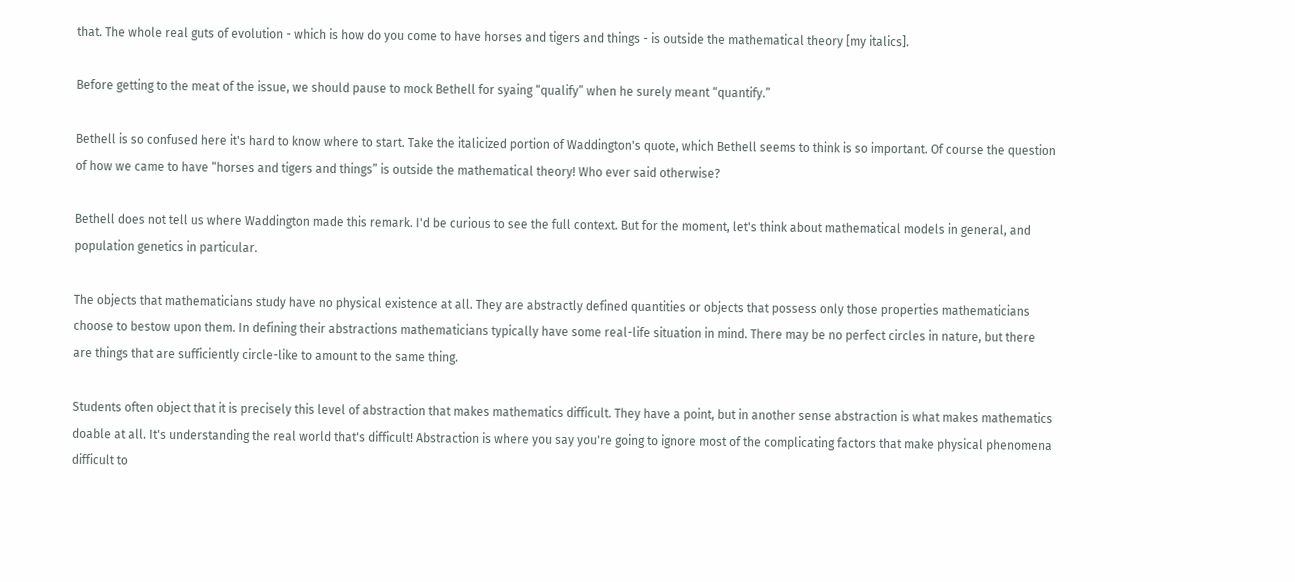that. The whole real guts of evolution - which is how do you come to have horses and tigers and things - is outside the mathematical theory [my italics].

Before getting to the meat of the issue, we should pause to mock Bethell for syaing “qualify” when he surely meant “quantify.”

Bethell is so confused here it's hard to know where to start. Take the italicized portion of Waddington's quote, which Bethell seems to think is so important. Of course the question of how we came to have “horses and tigers and things” is outside the mathematical theory! Who ever said otherwise?

Bethell does not tell us where Waddington made this remark. I'd be curious to see the full context. But for the moment, let's think about mathematical models in general, and population genetics in particular.

The objects that mathematicians study have no physical existence at all. They are abstractly defined quantities or objects that possess only those properties mathematicians choose to bestow upon them. In defining their abstractions mathematicians typically have some real-life situation in mind. There may be no perfect circles in nature, but there are things that are sufficiently circle-like to amount to the same thing.

Students often object that it is precisely this level of abstraction that makes mathematics difficult. They have a point, but in another sense abstraction is what makes mathematics doable at all. It's understanding the real world that's difficult! Abstraction is where you say you're going to ignore most of the complicating factors that make physical phenomena difficult to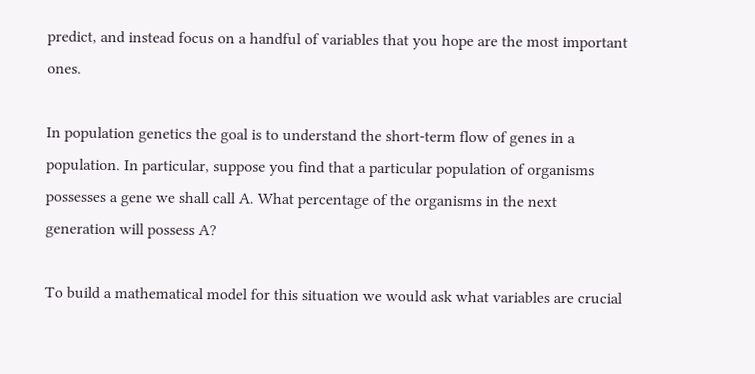predict, and instead focus on a handful of variables that you hope are the most important ones.

In population genetics the goal is to understand the short-term flow of genes in a population. In particular, suppose you find that a particular population of organisms possesses a gene we shall call A. What percentage of the organisms in the next generation will possess A?

To build a mathematical model for this situation we would ask what variables are crucial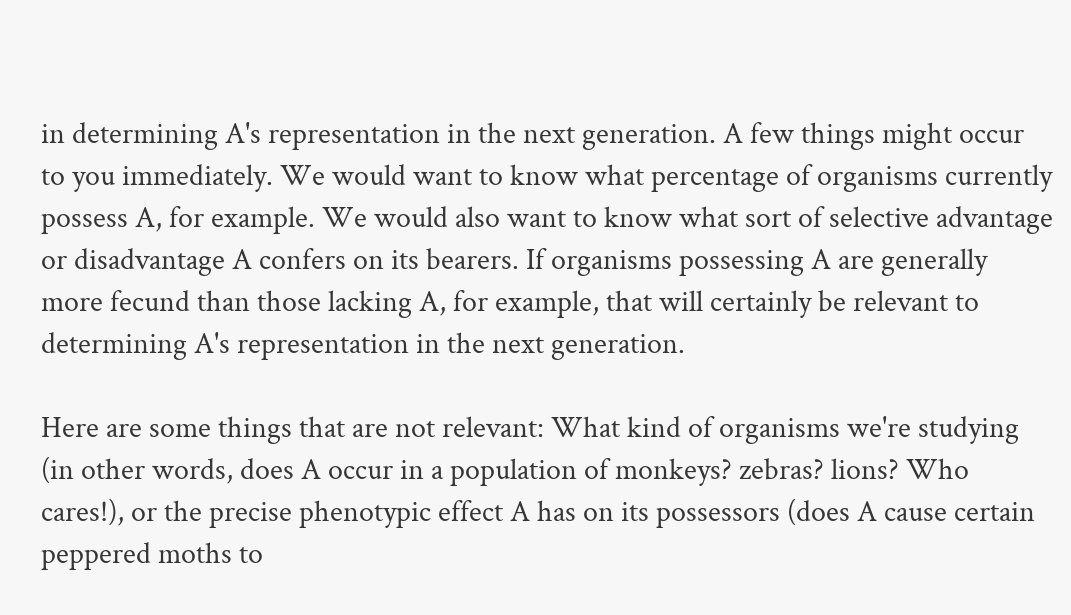in determining A's representation in the next generation. A few things might occur to you immediately. We would want to know what percentage of organisms currently possess A, for example. We would also want to know what sort of selective advantage or disadvantage A confers on its bearers. If organisms possessing A are generally more fecund than those lacking A, for example, that will certainly be relevant to determining A's representation in the next generation.

Here are some things that are not relevant: What kind of organisms we're studying (in other words, does A occur in a population of monkeys? zebras? lions? Who cares!), or the precise phenotypic effect A has on its possessors (does A cause certain peppered moths to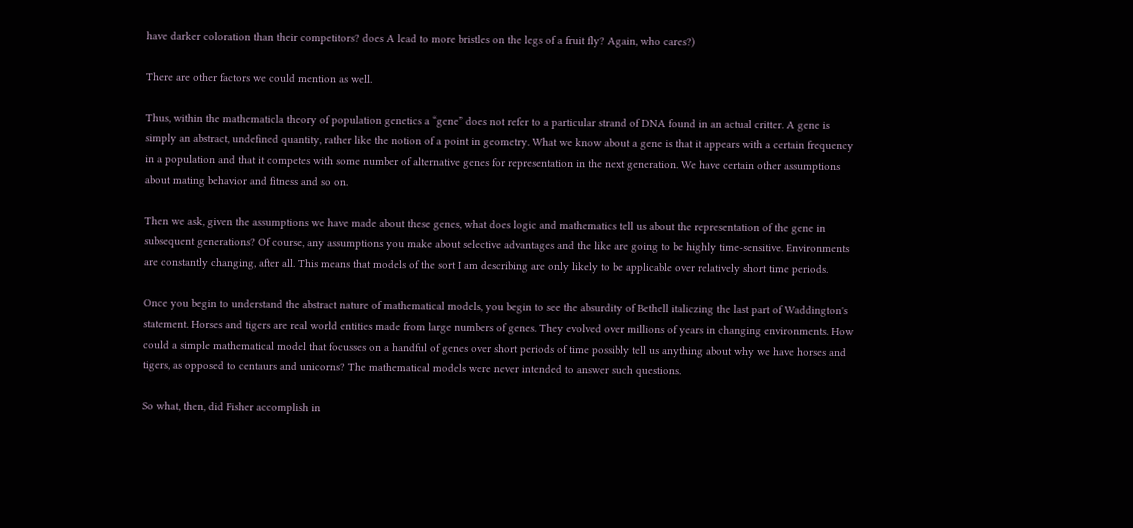have darker coloration than their competitors? does A lead to more bristles on the legs of a fruit fly? Again, who cares?)

There are other factors we could mention as well.

Thus, within the mathematicla theory of population genetics a “gene” does not refer to a particular strand of DNA found in an actual critter. A gene is simply an abstract, undefined quantity, rather like the notion of a point in geometry. What we know about a gene is that it appears with a certain frequency in a population and that it competes with some number of alternative genes for representation in the next generation. We have certain other assumptions about mating behavior and fitness and so on.

Then we ask, given the assumptions we have made about these genes, what does logic and mathematics tell us about the representation of the gene in subsequent generations? Of course, any assumptions you make about selective advantages and the like are going to be highly time-sensitive. Environments are constantly changing, after all. This means that models of the sort I am describing are only likely to be applicable over relatively short time periods.

Once you begin to understand the abstract nature of mathematical models, you begin to see the absurdity of Bethell italiczing the last part of Waddington's statement. Horses and tigers are real world entities made from large numbers of genes. They evolved over millions of years in changing environments. How could a simple mathematical model that focusses on a handful of genes over short periods of time possibly tell us anything about why we have horses and tigers, as opposed to centaurs and unicorns? The mathematical models were never intended to answer such questions.

So what, then, did Fisher accomplish in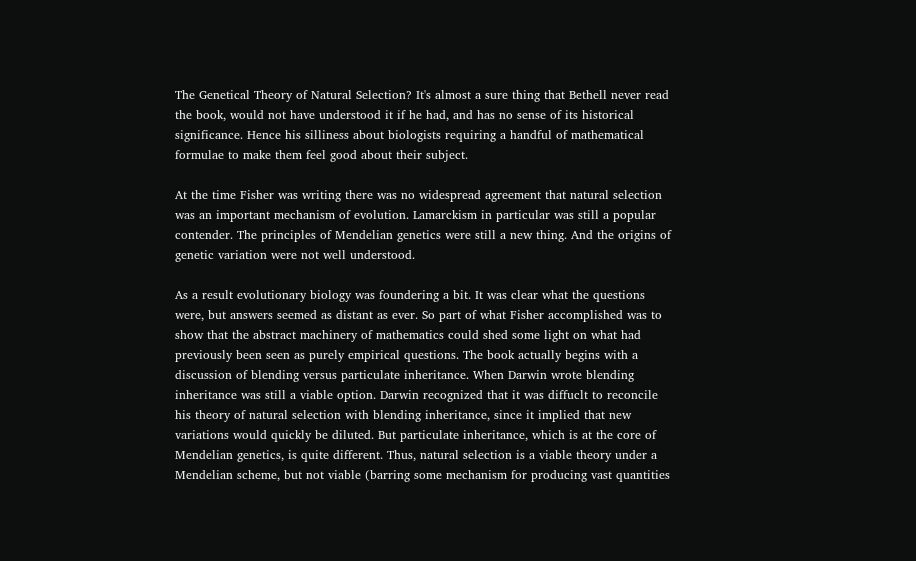The Genetical Theory of Natural Selection? It's almost a sure thing that Bethell never read the book, would not have understood it if he had, and has no sense of its historical significance. Hence his silliness about biologists requiring a handful of mathematical formulae to make them feel good about their subject.

At the time Fisher was writing there was no widespread agreement that natural selection was an important mechanism of evolution. Lamarckism in particular was still a popular contender. The principles of Mendelian genetics were still a new thing. And the origins of genetic variation were not well understood.

As a result evolutionary biology was foundering a bit. It was clear what the questions were, but answers seemed as distant as ever. So part of what Fisher accomplished was to show that the abstract machinery of mathematics could shed some light on what had previously been seen as purely empirical questions. The book actually begins with a discussion of blending versus particulate inheritance. When Darwin wrote blending inheritance was still a viable option. Darwin recognized that it was diffuclt to reconcile his theory of natural selection with blending inheritance, since it implied that new variations would quickly be diluted. But particulate inheritance, which is at the core of Mendelian genetics, is quite different. Thus, natural selection is a viable theory under a Mendelian scheme, but not viable (barring some mechanism for producing vast quantities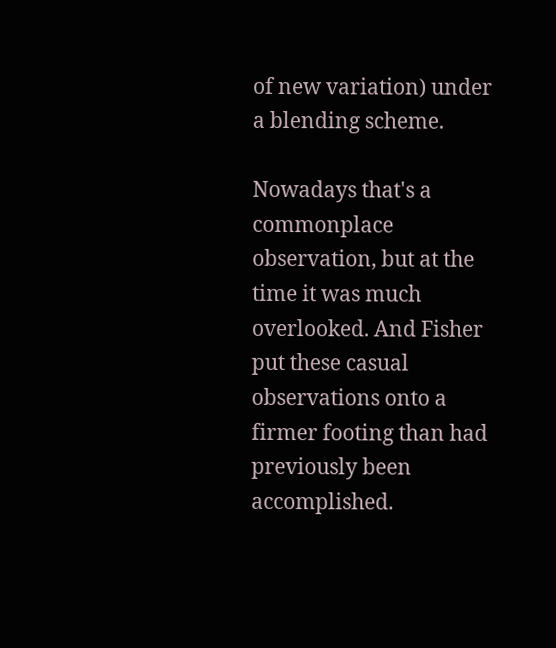of new variation) under a blending scheme.

Nowadays that's a commonplace observation, but at the time it was much overlooked. And Fisher put these casual observations onto a firmer footing than had previously been accomplished.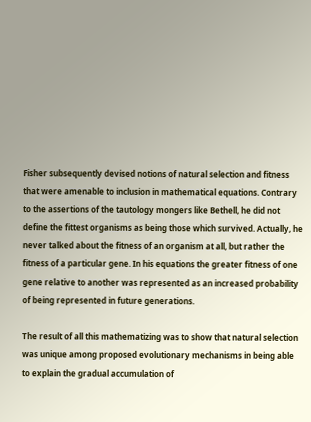Fisher subsequently devised notions of natural selection and fitness that were amenable to inclusion in mathematical equations. Contrary to the assertions of the tautology mongers like Bethell, he did not define the fittest organisms as being those which survived. Actually, he never talked about the fitness of an organism at all, but rather the fitness of a particular gene. In his equations the greater fitness of one gene relative to another was represented as an increased probability of being represented in future generations.

The result of all this mathematizing was to show that natural selection was unique among proposed evolutionary mechanisms in being able to explain the gradual accumulation of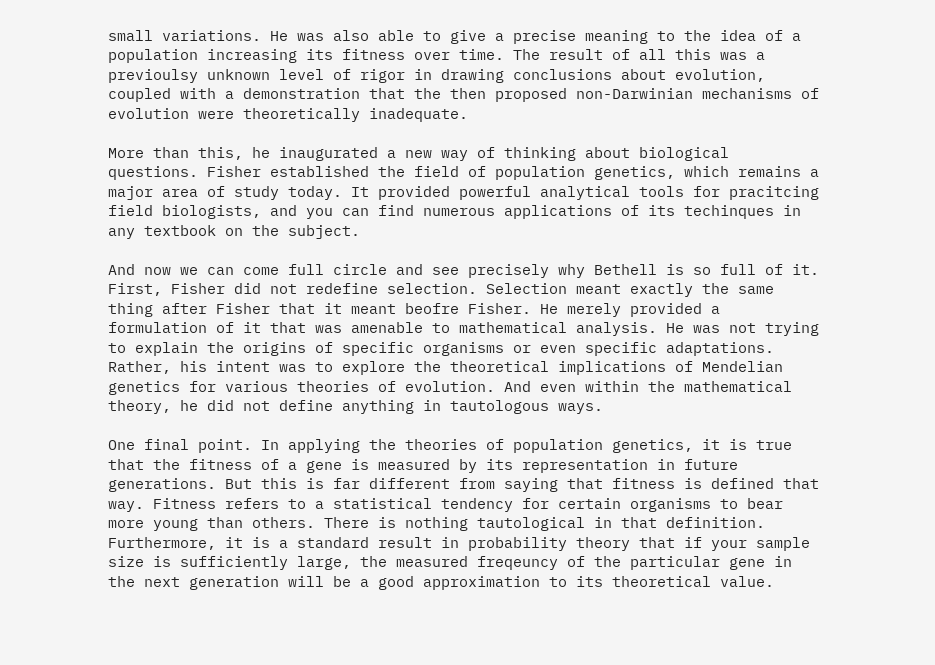small variations. He was also able to give a precise meaning to the idea of a population increasing its fitness over time. The result of all this was a previoulsy unknown level of rigor in drawing conclusions about evolution, coupled with a demonstration that the then proposed non-Darwinian mechanisms of evolution were theoretically inadequate.

More than this, he inaugurated a new way of thinking about biological questions. Fisher established the field of population genetics, which remains a major area of study today. It provided powerful analytical tools for pracitcing field biologists, and you can find numerous applications of its techinques in any textbook on the subject.

And now we can come full circle and see precisely why Bethell is so full of it. First, Fisher did not redefine selection. Selection meant exactly the same thing after Fisher that it meant beofre Fisher. He merely provided a formulation of it that was amenable to mathematical analysis. He was not trying to explain the origins of specific organisms or even specific adaptations. Rather, his intent was to explore the theoretical implications of Mendelian genetics for various theories of evolution. And even within the mathematical theory, he did not define anything in tautologous ways.

One final point. In applying the theories of population genetics, it is true that the fitness of a gene is measured by its representation in future generations. But this is far different from saying that fitness is defined that way. Fitness refers to a statistical tendency for certain organisms to bear more young than others. There is nothing tautological in that definition. Furthermore, it is a standard result in probability theory that if your sample size is sufficiently large, the measured freqeuncy of the particular gene in the next generation will be a good approximation to its theoretical value.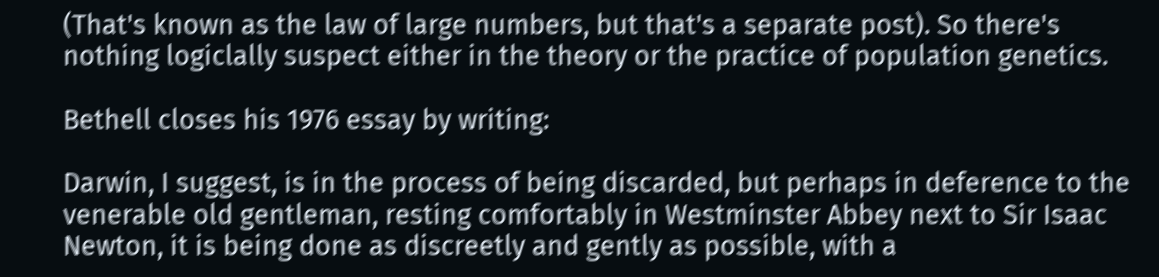(That's known as the law of large numbers, but that's a separate post). So there's nothing logiclally suspect either in the theory or the practice of population genetics.

Bethell closes his 1976 essay by writing:

Darwin, I suggest, is in the process of being discarded, but perhaps in deference to the venerable old gentleman, resting comfortably in Westminster Abbey next to Sir Isaac Newton, it is being done as discreetly and gently as possible, with a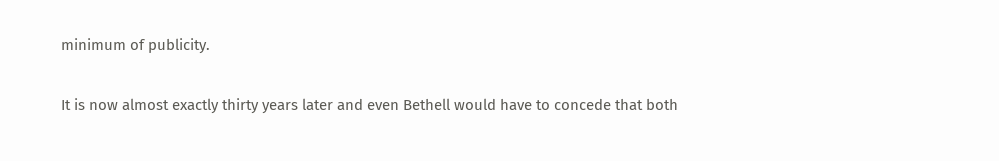minimum of publicity.

It is now almost exactly thirty years later and even Bethell would have to concede that both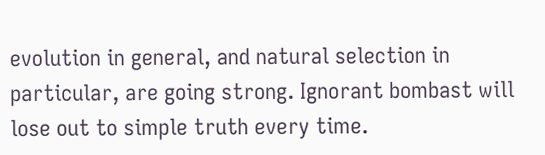evolution in general, and natural selection in particular, are going strong. Ignorant bombast will lose out to simple truth every time.